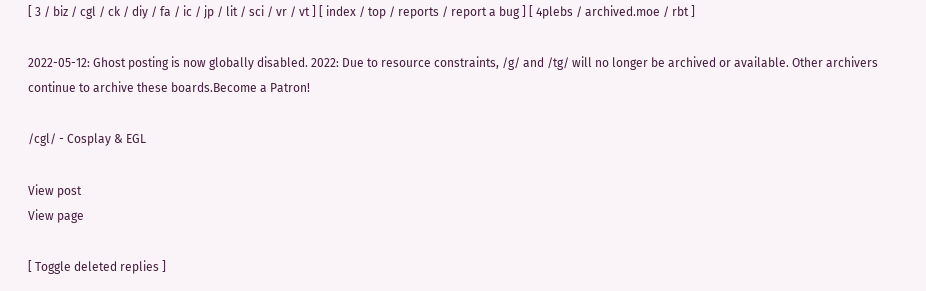[ 3 / biz / cgl / ck / diy / fa / ic / jp / lit / sci / vr / vt ] [ index / top / reports / report a bug ] [ 4plebs / archived.moe / rbt ]

2022-05-12: Ghost posting is now globally disabled. 2022: Due to resource constraints, /g/ and /tg/ will no longer be archived or available. Other archivers continue to archive these boards.Become a Patron!

/cgl/ - Cosplay & EGL

View post
View page

[ Toggle deleted replies ]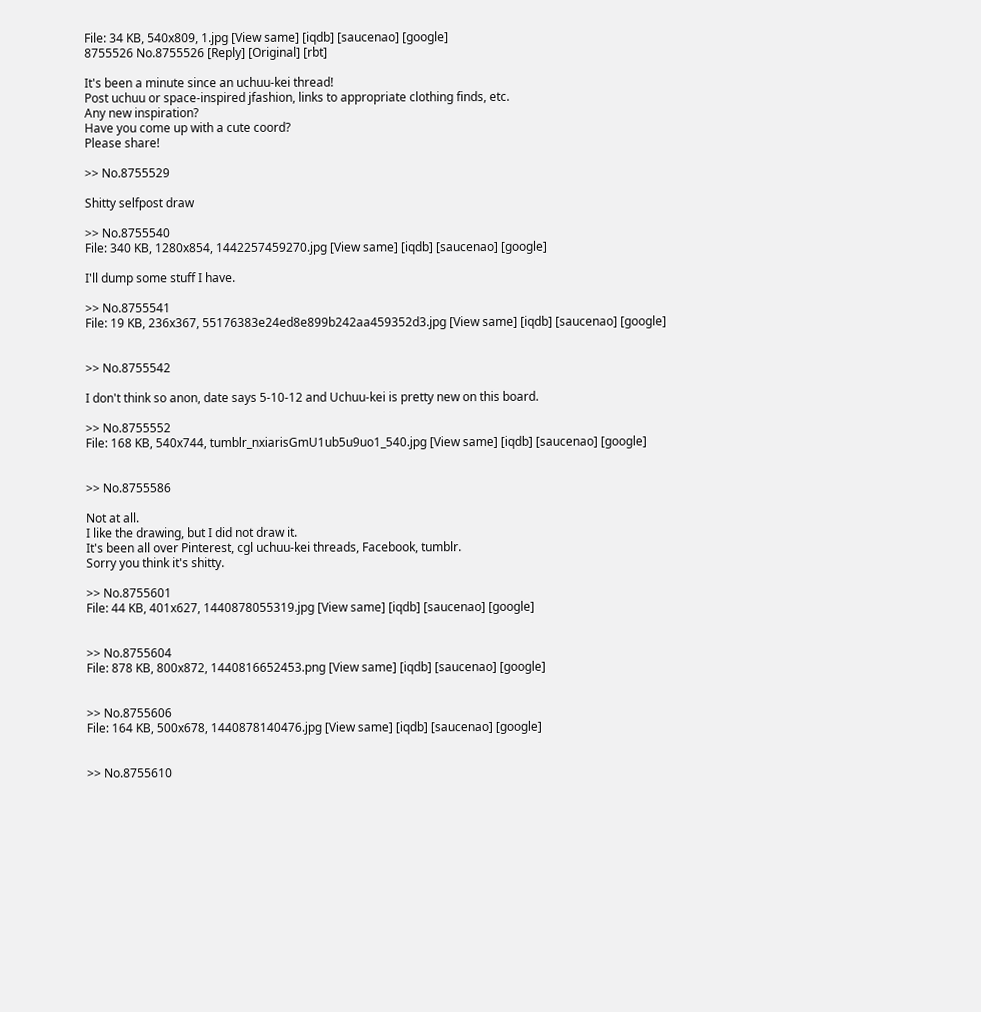File: 34 KB, 540x809, 1.jpg [View same] [iqdb] [saucenao] [google]
8755526 No.8755526 [Reply] [Original] [rbt]

It's been a minute since an uchuu-kei thread!
Post uchuu or space-inspired jfashion, links to appropriate clothing finds, etc.
Any new inspiration?
Have you come up with a cute coord?
Please share!

>> No.8755529

Shitty selfpost draw

>> No.8755540
File: 340 KB, 1280x854, 1442257459270.jpg [View same] [iqdb] [saucenao] [google]

I'll dump some stuff I have.

>> No.8755541
File: 19 KB, 236x367, 55176383e24ed8e899b242aa459352d3.jpg [View same] [iqdb] [saucenao] [google]


>> No.8755542

I don't think so anon, date says 5-10-12 and Uchuu-kei is pretty new on this board.

>> No.8755552
File: 168 KB, 540x744, tumblr_nxiarisGmU1ub5u9uo1_540.jpg [View same] [iqdb] [saucenao] [google]


>> No.8755586

Not at all.
I like the drawing, but I did not draw it.
It's been all over Pinterest, cgl uchuu-kei threads, Facebook, tumblr.
Sorry you think it's shitty.

>> No.8755601
File: 44 KB, 401x627, 1440878055319.jpg [View same] [iqdb] [saucenao] [google]


>> No.8755604
File: 878 KB, 800x872, 1440816652453.png [View same] [iqdb] [saucenao] [google]


>> No.8755606
File: 164 KB, 500x678, 1440878140476.jpg [View same] [iqdb] [saucenao] [google]


>> No.8755610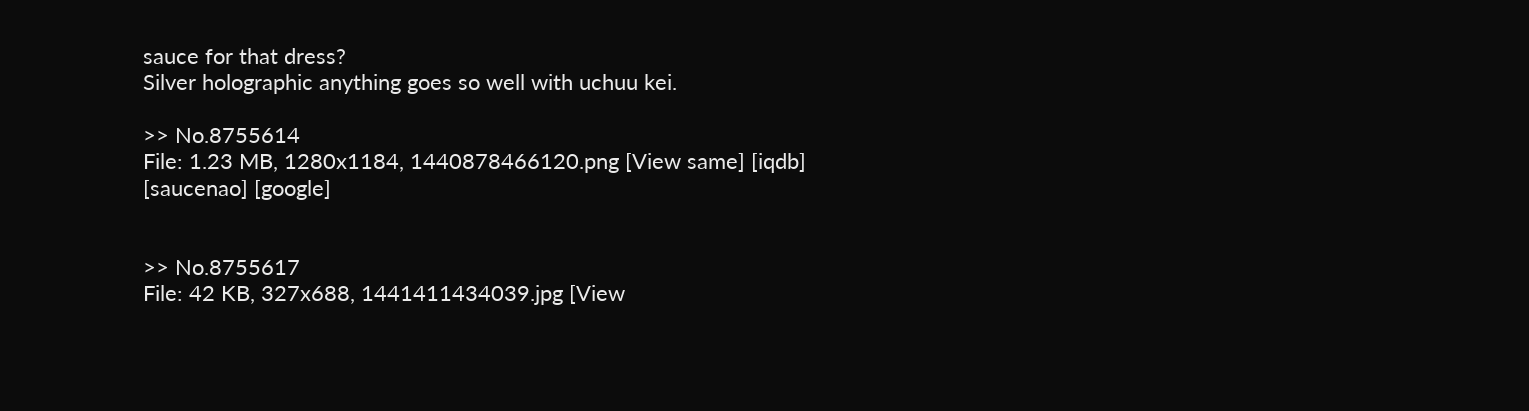sauce for that dress?
Silver holographic anything goes so well with uchuu kei.

>> No.8755614
File: 1.23 MB, 1280x1184, 1440878466120.png [View same] [iqdb] [saucenao] [google]


>> No.8755617
File: 42 KB, 327x688, 1441411434039.jpg [View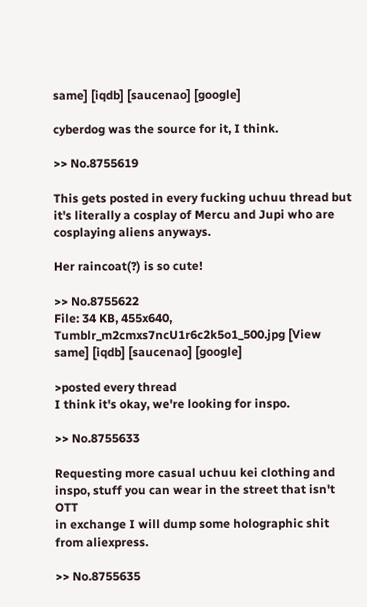same] [iqdb] [saucenao] [google]

cyberdog was the source for it, I think.

>> No.8755619

This gets posted in every fucking uchuu thread but it's literally a cosplay of Mercu and Jupi who are cosplaying aliens anyways.

Her raincoat(?) is so cute!

>> No.8755622
File: 34 KB, 455x640, Tumblr_m2cmxs7ncU1r6c2k5o1_500.jpg [View same] [iqdb] [saucenao] [google]

>posted every thread
I think it's okay, we're looking for inspo.

>> No.8755633

Requesting more casual uchuu kei clothing and inspo, stuff you can wear in the street that isn't OTT
in exchange I will dump some holographic shit from aliexpress.

>> No.8755635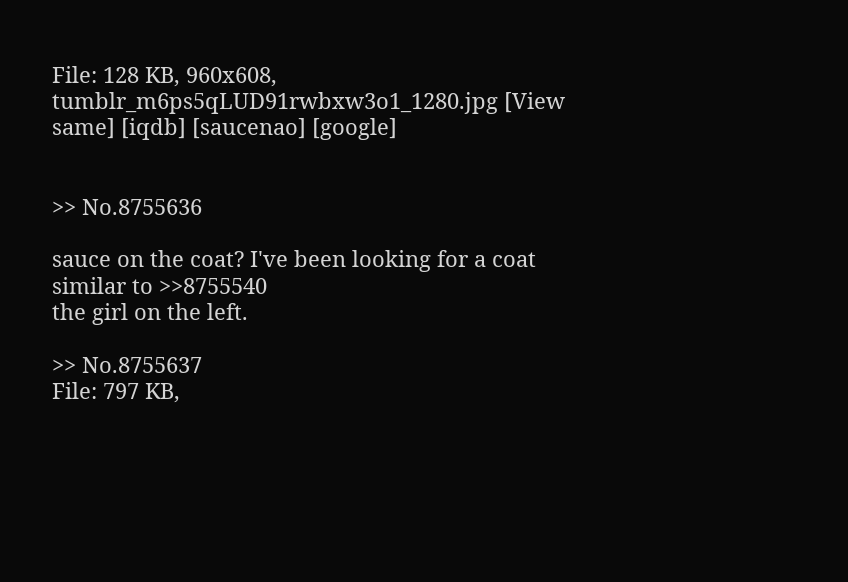File: 128 KB, 960x608, tumblr_m6ps5qLUD91rwbxw3o1_1280.jpg [View same] [iqdb] [saucenao] [google]


>> No.8755636

sauce on the coat? I've been looking for a coat similar to >>8755540
the girl on the left.

>> No.8755637
File: 797 KB,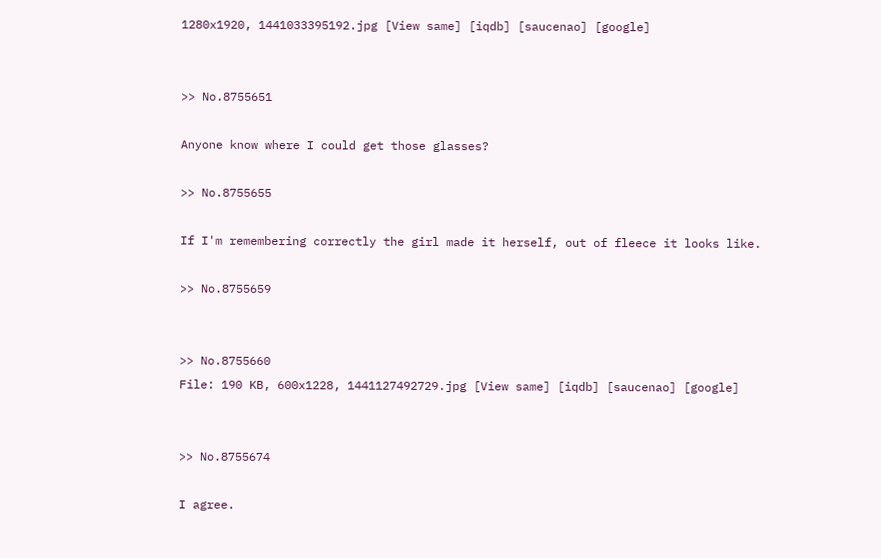1280x1920, 1441033395192.jpg [View same] [iqdb] [saucenao] [google]


>> No.8755651

Anyone know where I could get those glasses?

>> No.8755655

If I'm remembering correctly the girl made it herself, out of fleece it looks like.

>> No.8755659


>> No.8755660
File: 190 KB, 600x1228, 1441127492729.jpg [View same] [iqdb] [saucenao] [google]


>> No.8755674

I agree.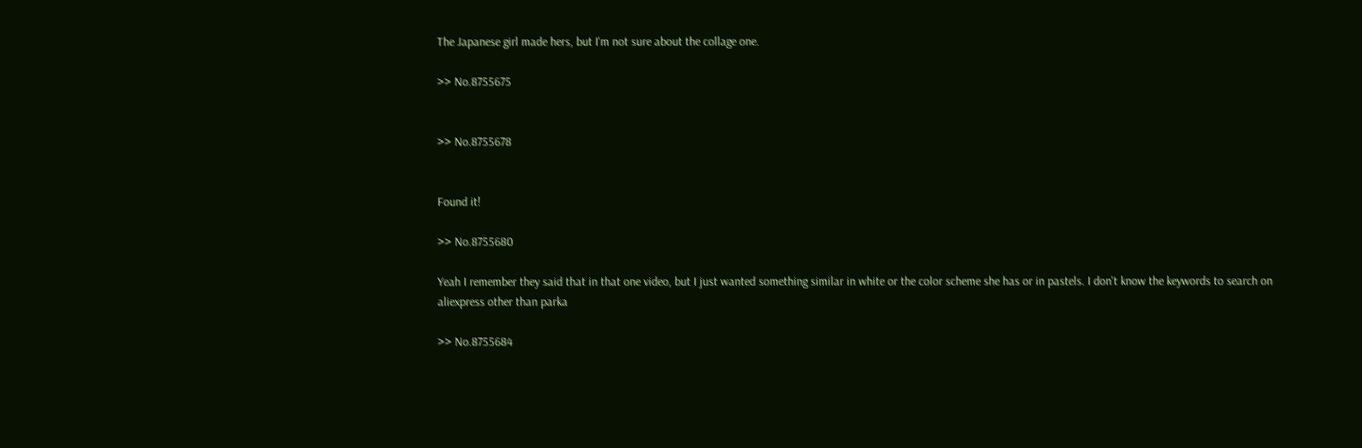The Japanese girl made hers, but I'm not sure about the collage one.

>> No.8755675


>> No.8755678


Found it!

>> No.8755680

Yeah I remember they said that in that one video, but I just wanted something similar in white or the color scheme she has or in pastels. I don't know the keywords to search on aliexpress other than parka

>> No.8755684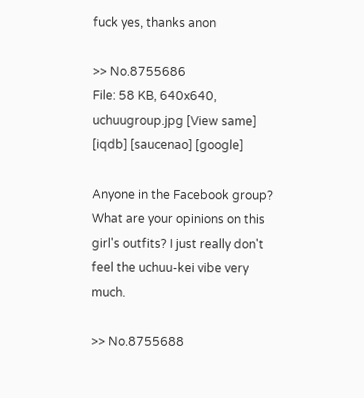fuck yes, thanks anon

>> No.8755686
File: 58 KB, 640x640, uchuugroup.jpg [View same] [iqdb] [saucenao] [google]

Anyone in the Facebook group?
What are your opinions on this girl's outfits? I just really don't feel the uchuu-kei vibe very much.

>> No.8755688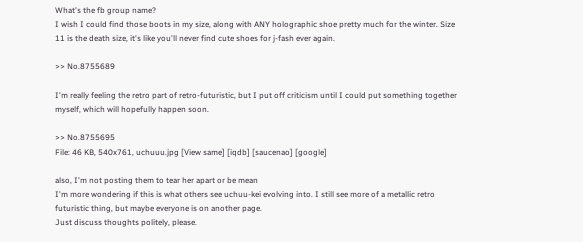What's the fb group name?
I wish I could find those boots in my size, along with ANY holographic shoe pretty much for the winter. Size 11 is the death size, it's like you'll never find cute shoes for j-fash ever again.

>> No.8755689

I'm really feeling the retro part of retro-futuristic, but I put off criticism until I could put something together myself, which will hopefully happen soon.

>> No.8755695
File: 46 KB, 540x761, uchuuu.jpg [View same] [iqdb] [saucenao] [google]

also, I'm not posting them to tear her apart or be mean
I'm more wondering if this is what others see uchuu-kei evolving into. I still see more of a metallic retro futuristic thing, but maybe everyone is on another page.
Just discuss thoughts politely, please.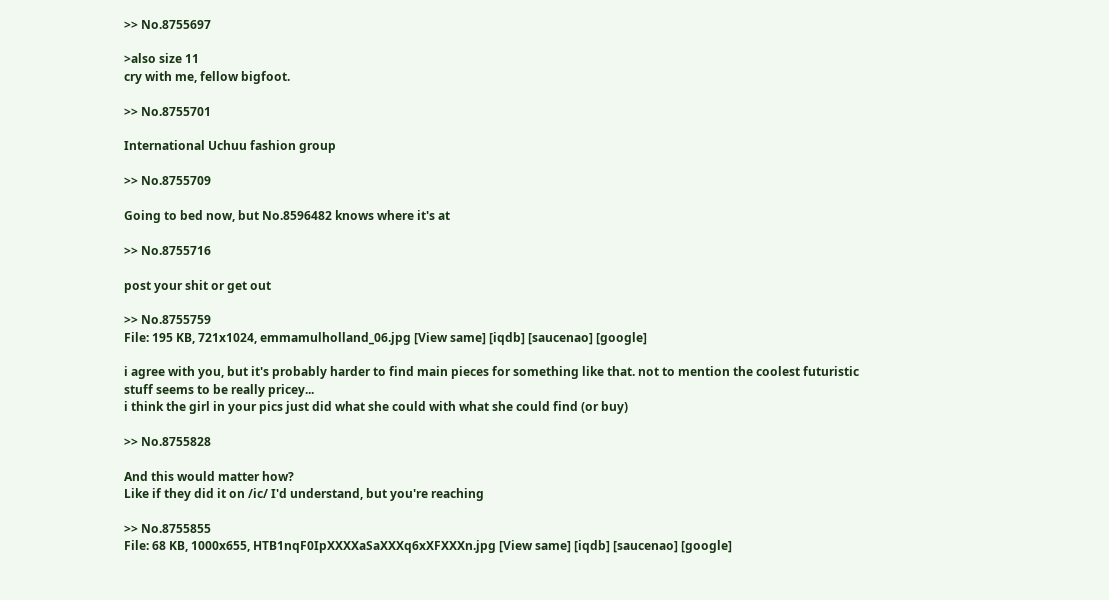>> No.8755697

>also size 11
cry with me, fellow bigfoot.

>> No.8755701

International Uchuu fashion group

>> No.8755709

Going to bed now, but No.8596482 knows where it's at

>> No.8755716

post your shit or get out

>> No.8755759
File: 195 KB, 721x1024, emmamulholland_06.jpg [View same] [iqdb] [saucenao] [google]

i agree with you, but it's probably harder to find main pieces for something like that. not to mention the coolest futuristic stuff seems to be really pricey...
i think the girl in your pics just did what she could with what she could find (or buy)

>> No.8755828

And this would matter how?
Like if they did it on /ic/ I'd understand, but you're reaching

>> No.8755855
File: 68 KB, 1000x655, HTB1nqF0IpXXXXaSaXXXq6xXFXXXn.jpg [View same] [iqdb] [saucenao] [google]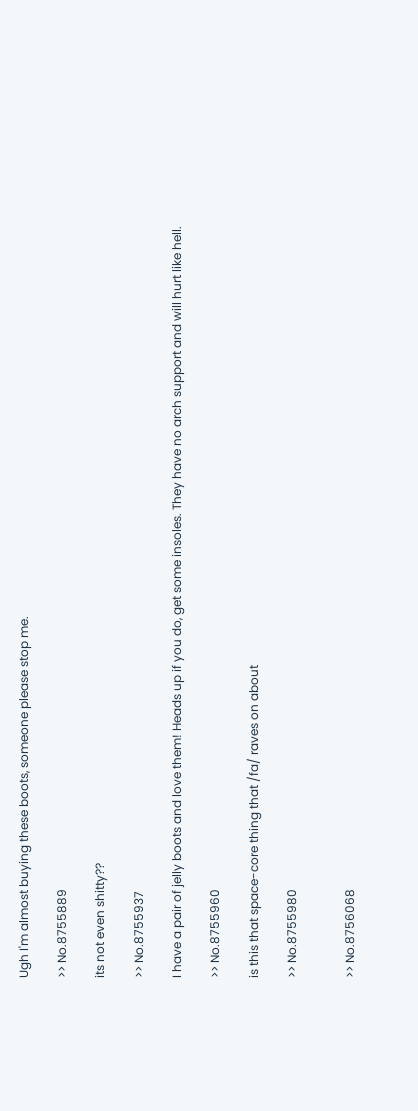Ugh I'm almost buying these boots, someone please stop me.

>> No.8755889

its not even shitty??

>> No.8755937

I have a pair of jelly boots and love them! Heads up if you do, get some insoles. They have no arch support and will hurt like hell.

>> No.8755960

is this that space-core thing that /fa/ raves on about

>> No.8755980


>> No.8756068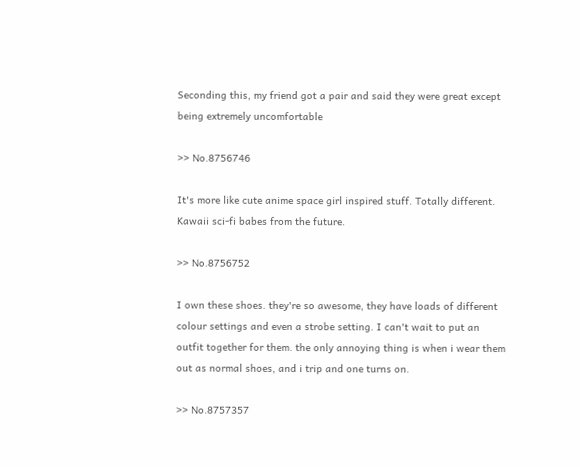Seconding this, my friend got a pair and said they were great except being extremely uncomfortable

>> No.8756746

It's more like cute anime space girl inspired stuff. Totally different.
Kawaii sci-fi babes from the future.

>> No.8756752

I own these shoes. they're so awesome, they have loads of different colour settings and even a strobe setting. I can't wait to put an outfit together for them. the only annoying thing is when i wear them out as normal shoes, and i trip and one turns on.

>> No.8757357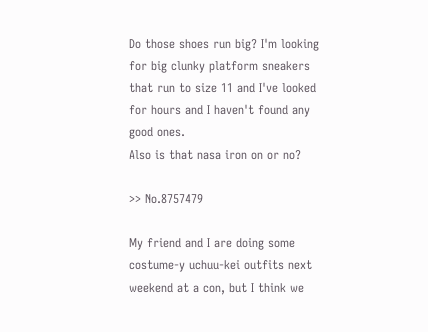Do those shoes run big? I'm looking for big clunky platform sneakers that run to size 11 and I've looked for hours and I haven't found any good ones.
Also is that nasa iron on or no?

>> No.8757479

My friend and I are doing some costume-y uchuu-kei outfits next weekend at a con, but I think we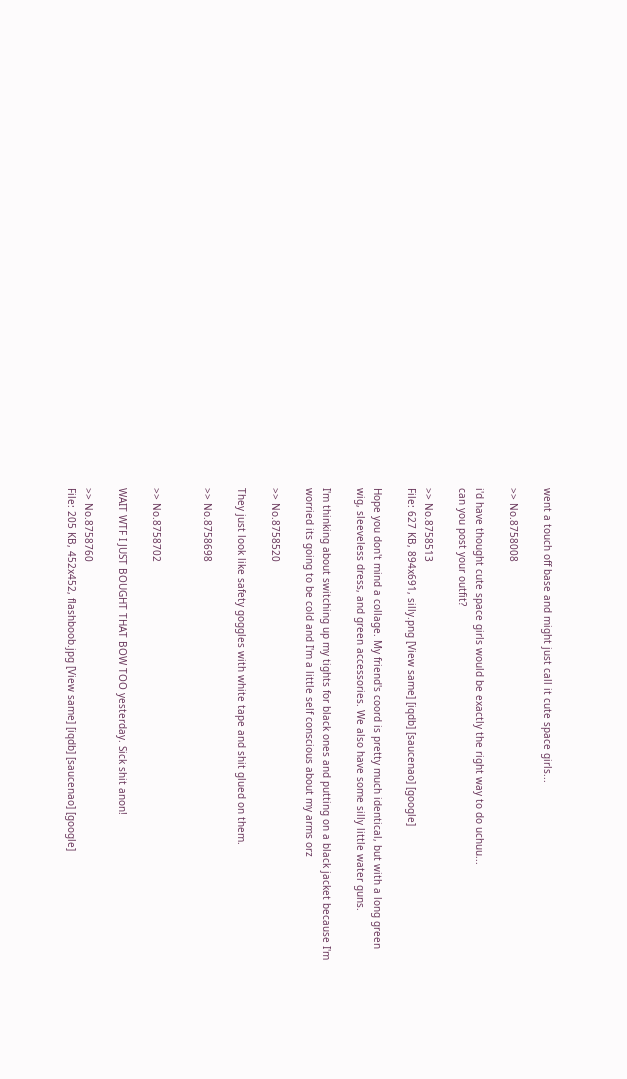went a touch off base and might just call it cute space girls...

>> No.8758008

i'd have thought cute space girls would be exactly the right way to do uchuu...
can you post your outfit?

>> No.8758513
File: 627 KB, 894x691, silly.png [View same] [iqdb] [saucenao] [google]

Hope you don't mind a collage. My friend's coord is pretty much identical, but with a long green wig, sleeveless dress, and green accessories. We also have some silly little water guns.

I'm thinking about switching up my tights for black ones and putting on a black jacket because I'm worried its going to be cold and I'm a little self conscious about my arms orz

>> No.8758520

They just look like safety goggles with white tape and shit glued on them.

>> No.8758698


>> No.8758702

WAIT WTF I JUST BOUGHT THAT BOW TOO yesterday. Sick shit anon!

>> No.8758760
File: 205 KB, 452x452, flashboob.jpg [View same] [iqdb] [saucenao] [google]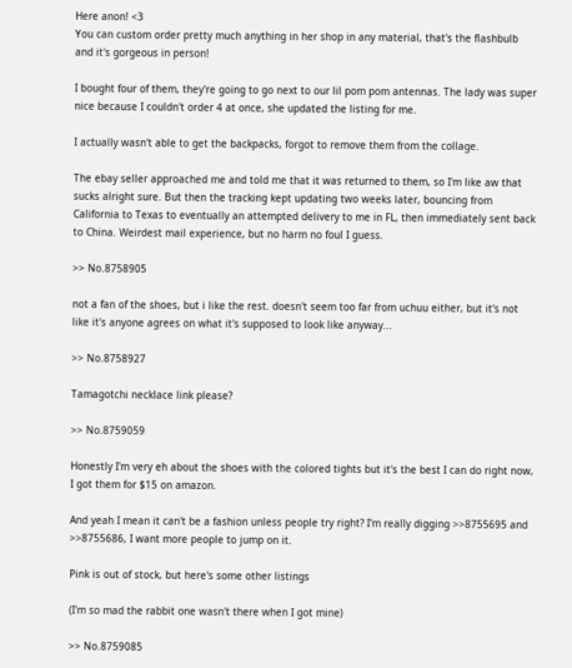Here anon! <3
You can custom order pretty much anything in her shop in any material, that's the flashbulb and it's gorgeous in person!

I bought four of them, they're going to go next to our lil pom pom antennas. The lady was super nice because I couldn't order 4 at once, she updated the listing for me.

I actually wasn't able to get the backpacks, forgot to remove them from the collage.

The ebay seller approached me and told me that it was returned to them, so I'm like aw that sucks alright sure. But then the tracking kept updating two weeks later, bouncing from California to Texas to eventually an attempted delivery to me in FL, then immediately sent back to China. Weirdest mail experience, but no harm no foul I guess.

>> No.8758905

not a fan of the shoes, but i like the rest. doesn't seem too far from uchuu either, but it's not like it's anyone agrees on what it's supposed to look like anyway...

>> No.8758927

Tamagotchi necklace link please?

>> No.8759059

Honestly I'm very eh about the shoes with the colored tights but it's the best I can do right now, I got them for $15 on amazon.

And yeah I mean it can't be a fashion unless people try right? I'm really digging >>8755695 and >>8755686, I want more people to jump on it.

Pink is out of stock, but here's some other listings

(I'm so mad the rabbit one wasn't there when I got mine)

>> No.8759085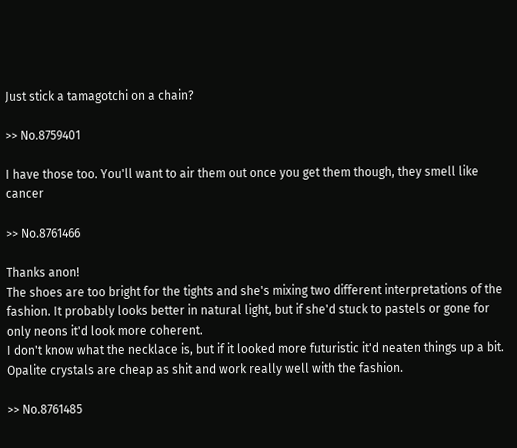Just stick a tamagotchi on a chain?

>> No.8759401

I have those too. You'll want to air them out once you get them though, they smell like cancer

>> No.8761466

Thanks anon!
The shoes are too bright for the tights and she's mixing two different interpretations of the fashion. It probably looks better in natural light, but if she'd stuck to pastels or gone for only neons it'd look more coherent.
I don't know what the necklace is, but if it looked more futuristic it'd neaten things up a bit. Opalite crystals are cheap as shit and work really well with the fashion.

>> No.8761485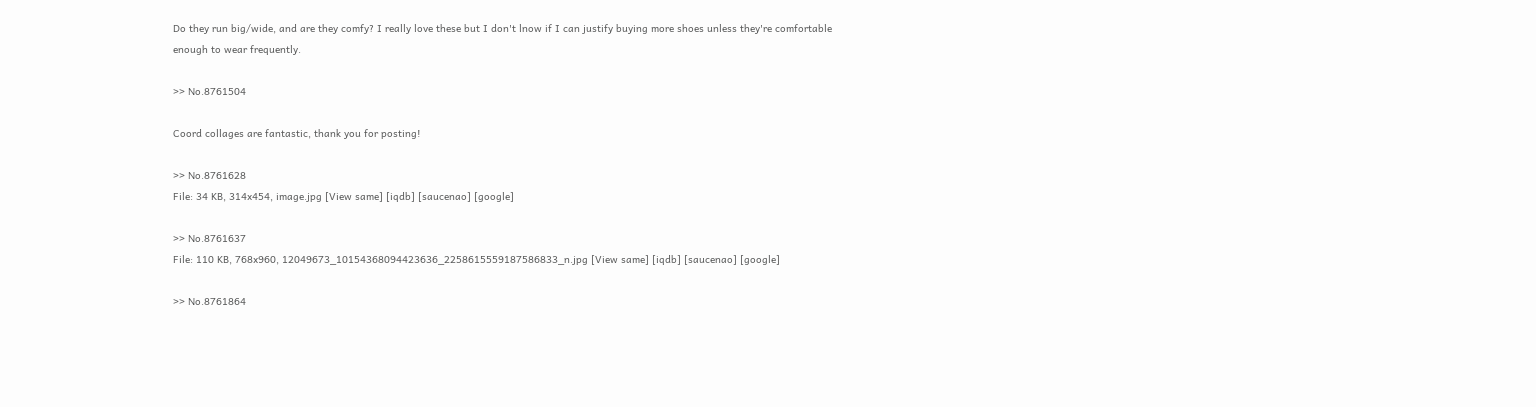Do they run big/wide, and are they comfy? I really love these but I don't lnow if I can justify buying more shoes unless they're comfortable enough to wear frequently.

>> No.8761504

Coord collages are fantastic, thank you for posting!

>> No.8761628
File: 34 KB, 314x454, image.jpg [View same] [iqdb] [saucenao] [google]

>> No.8761637
File: 110 KB, 768x960, 12049673_10154368094423636_2258615559187586833_n.jpg [View same] [iqdb] [saucenao] [google]

>> No.8761864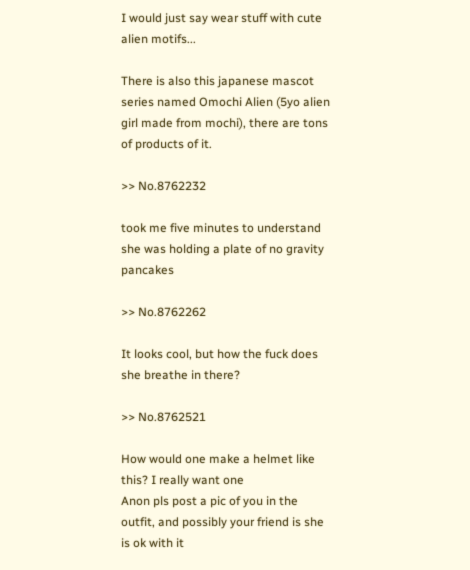I would just say wear stuff with cute alien motifs...

There is also this japanese mascot series named Omochi Alien (5yo alien girl made from mochi), there are tons of products of it.

>> No.8762232

took me five minutes to understand she was holding a plate of no gravity pancakes

>> No.8762262

It looks cool, but how the fuck does she breathe in there?

>> No.8762521

How would one make a helmet like this? I really want one
Anon pls post a pic of you in the outfit, and possibly your friend is she is ok with it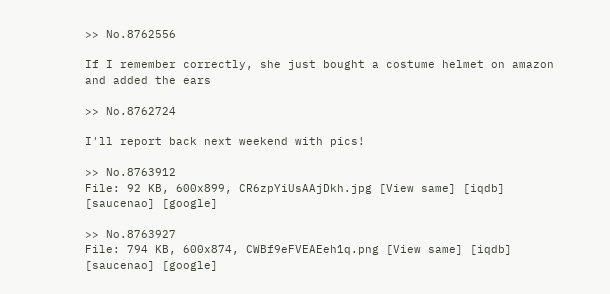>> No.8762556

If I remember correctly, she just bought a costume helmet on amazon and added the ears

>> No.8762724

I'll report back next weekend with pics!

>> No.8763912
File: 92 KB, 600x899, CR6zpYiUsAAjDkh.jpg [View same] [iqdb] [saucenao] [google]

>> No.8763927
File: 794 KB, 600x874, CWBf9eFVEAEeh1q.png [View same] [iqdb] [saucenao] [google]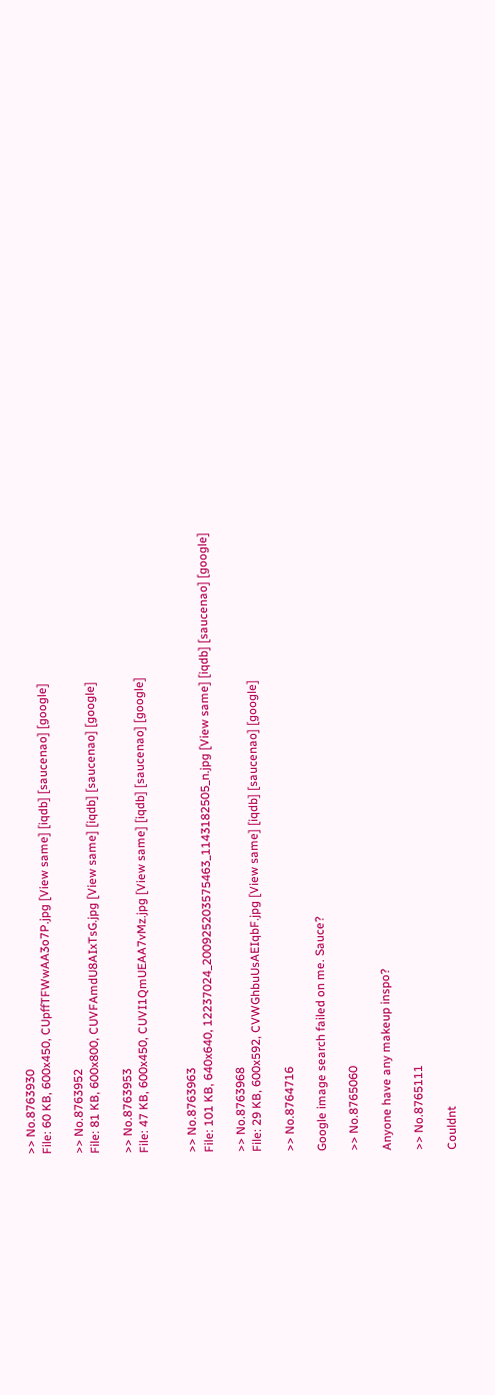>> No.8763930
File: 60 KB, 600x450, CUpffTFWwAA3o7P.jpg [View same] [iqdb] [saucenao] [google]

>> No.8763952
File: 81 KB, 600x800, CUVFAmdU8AIxTsG.jpg [View same] [iqdb] [saucenao] [google]

>> No.8763953
File: 47 KB, 600x450, CUVI1QmUEAA7vMz.jpg [View same] [iqdb] [saucenao] [google]


>> No.8763963
File: 101 KB, 640x640, 12237024_200925203575463_1143182505_n.jpg [View same] [iqdb] [saucenao] [google]

>> No.8763968
File: 29 KB, 600x592, CVWGhbuUsAEIqbF.jpg [View same] [iqdb] [saucenao] [google]

>> No.8764716

Google image search failed on me. Sauce?

>> No.8765060

Anyone have any makeup inspo?

>> No.8765111

Couldnt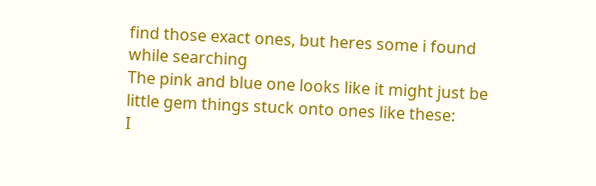find those exact ones, but heres some i found while searching
The pink and blue one looks like it might just be little gem things stuck onto ones like these:
I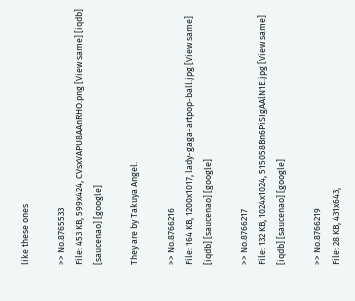like these ones

>> No.8765533
File: 453 KB, 599x424, CVsxVAPU8AAnRHO.png [View same] [iqdb] [saucenao] [google]

They are by Takuya Angel.

>> No.8766216
File: 164 KB, 1200x1017, lady-gaga-artpop-ball.jpg [View same] [iqdb] [saucenao] [google]

>> No.8766217
File: 132 KB, 1024x1024, 515058Bn6PiSIgAAlN1E.jpg [View same] [iqdb] [saucenao] [google]

>> No.8766219
File: 28 KB, 431x643,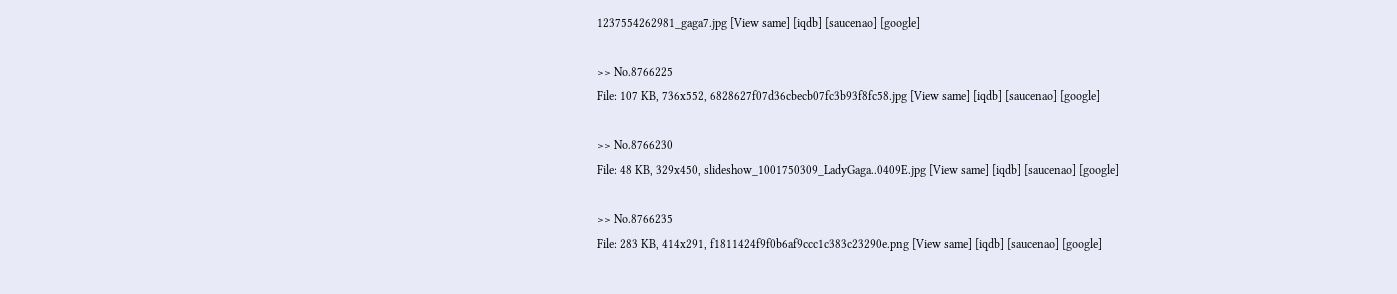1237554262981_gaga7.jpg [View same] [iqdb] [saucenao] [google]

>> No.8766225
File: 107 KB, 736x552, 6828627f07d36cbecb07fc3b93f8fc58.jpg [View same] [iqdb] [saucenao] [google]

>> No.8766230
File: 48 KB, 329x450, slideshow_1001750309_LadyGaga..0409E.jpg [View same] [iqdb] [saucenao] [google]

>> No.8766235
File: 283 KB, 414x291, f1811424f9f0b6af9ccc1c383c23290e.png [View same] [iqdb] [saucenao] [google]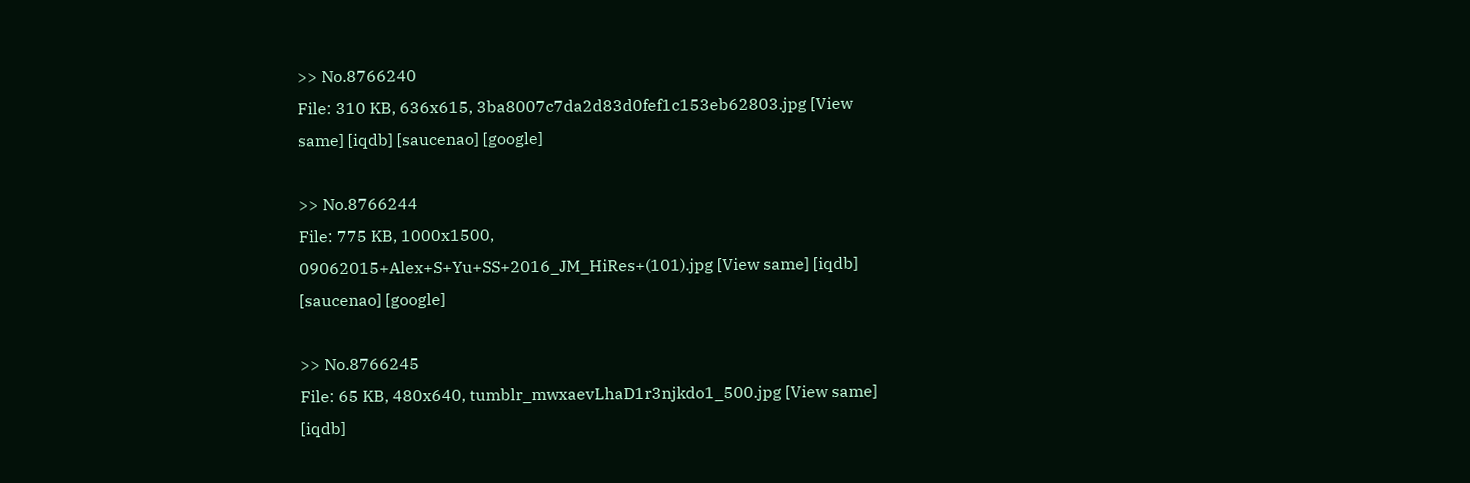>> No.8766240
File: 310 KB, 636x615, 3ba8007c7da2d83d0fef1c153eb62803.jpg [View same] [iqdb] [saucenao] [google]

>> No.8766244
File: 775 KB, 1000x1500, 09062015+Alex+S+Yu+SS+2016_JM_HiRes+(101).jpg [View same] [iqdb] [saucenao] [google]

>> No.8766245
File: 65 KB, 480x640, tumblr_mwxaevLhaD1r3njkdo1_500.jpg [View same] [iqdb]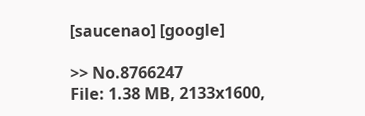[saucenao] [google]

>> No.8766247
File: 1.38 MB, 2133x1600,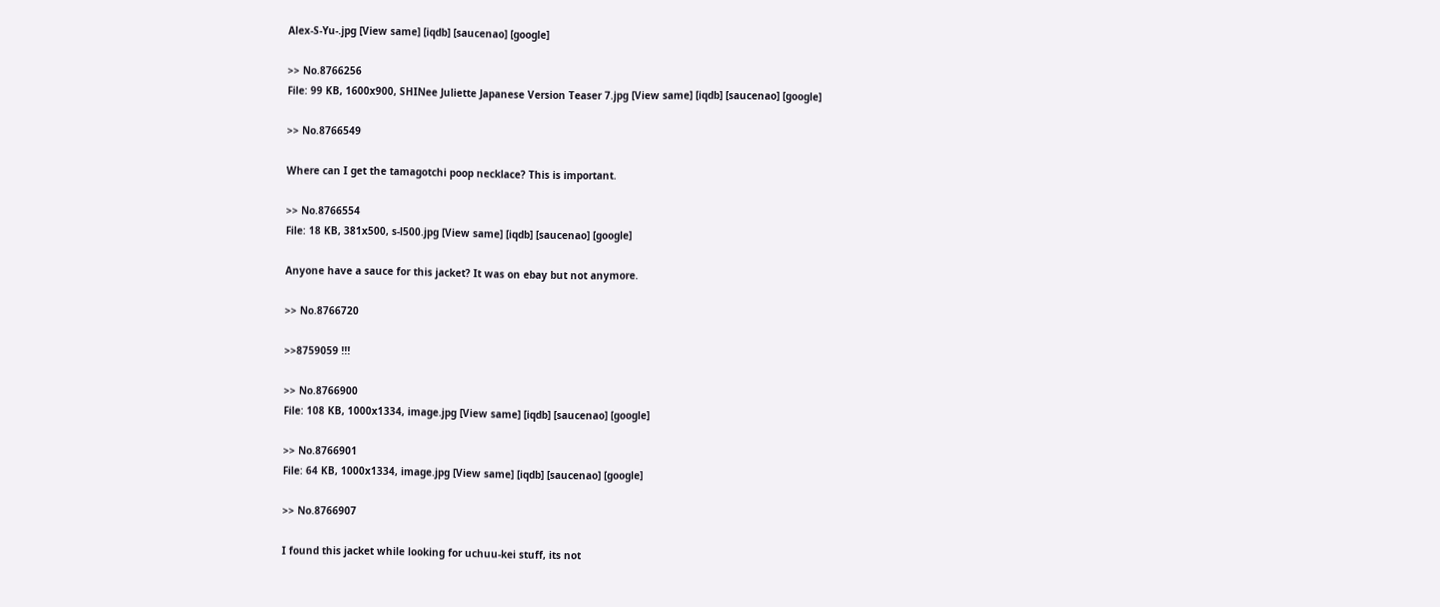Alex-S-Yu-.jpg [View same] [iqdb] [saucenao] [google]

>> No.8766256
File: 99 KB, 1600x900, SHINee Juliette Japanese Version Teaser 7.jpg [View same] [iqdb] [saucenao] [google]

>> No.8766549

Where can I get the tamagotchi poop necklace? This is important.

>> No.8766554
File: 18 KB, 381x500, s-l500.jpg [View same] [iqdb] [saucenao] [google]

Anyone have a sauce for this jacket? It was on ebay but not anymore.

>> No.8766720

>>8759059 !!!

>> No.8766900
File: 108 KB, 1000x1334, image.jpg [View same] [iqdb] [saucenao] [google]

>> No.8766901
File: 64 KB, 1000x1334, image.jpg [View same] [iqdb] [saucenao] [google]

>> No.8766907

I found this jacket while looking for uchuu-kei stuff, its not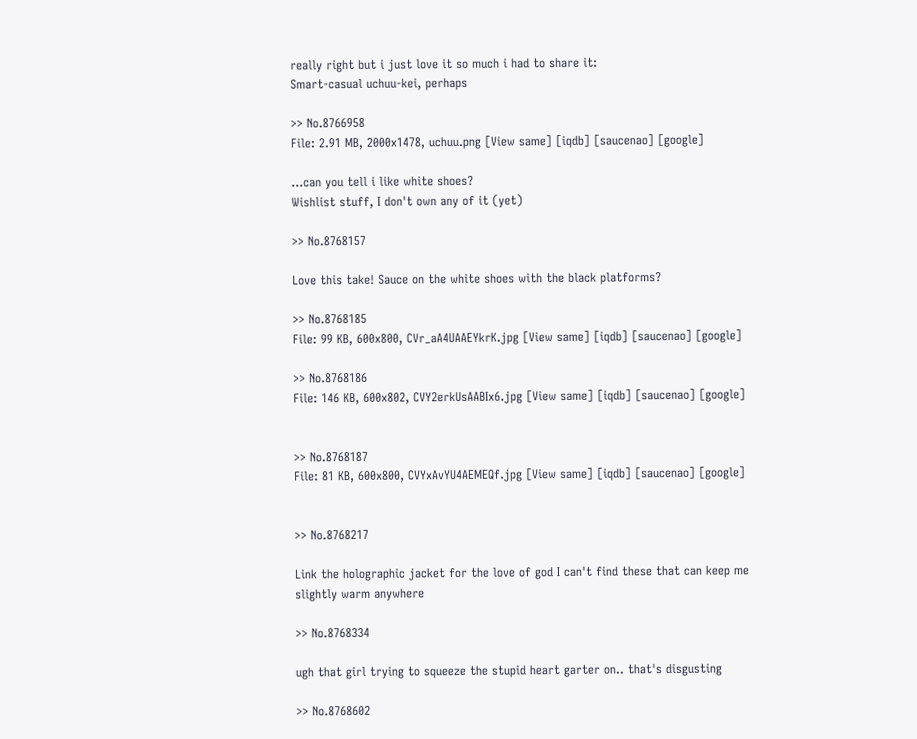really right but i just love it so much i had to share it:
Smart-casual uchuu-kei, perhaps

>> No.8766958
File: 2.91 MB, 2000x1478, uchuu.png [View same] [iqdb] [saucenao] [google]

...can you tell i like white shoes?
Wishlist stuff, I don't own any of it (yet)

>> No.8768157

Love this take! Sauce on the white shoes with the black platforms?

>> No.8768185
File: 99 KB, 600x800, CVr_aA4UAAEYkrK.jpg [View same] [iqdb] [saucenao] [google]

>> No.8768186
File: 146 KB, 600x802, CVY2erkUsAABIx6.jpg [View same] [iqdb] [saucenao] [google]


>> No.8768187
File: 81 KB, 600x800, CVYxAvYU4AEMEQf.jpg [View same] [iqdb] [saucenao] [google]


>> No.8768217

Link the holographic jacket for the love of god I can't find these that can keep me slightly warm anywhere

>> No.8768334

ugh that girl trying to squeeze the stupid heart garter on.. that's disgusting

>> No.8768602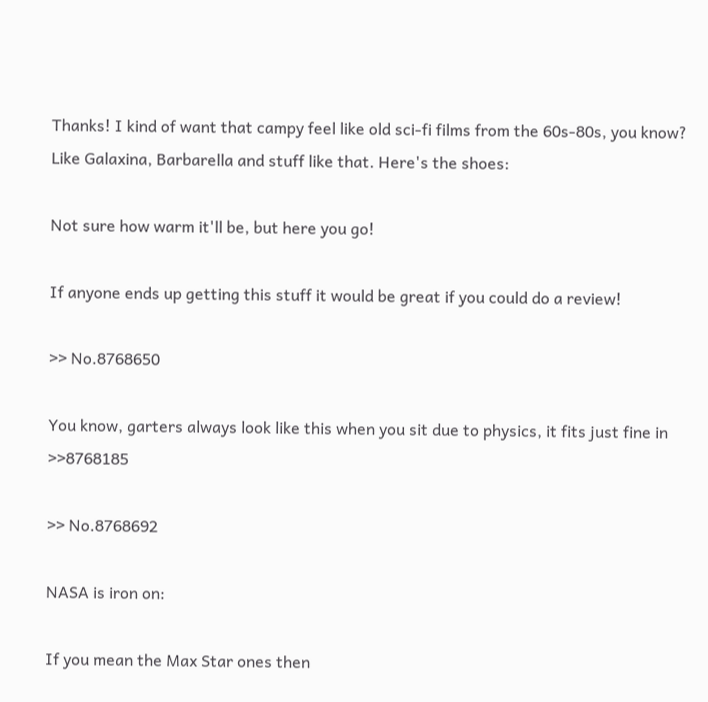Thanks! I kind of want that campy feel like old sci-fi films from the 60s-80s, you know? Like Galaxina, Barbarella and stuff like that. Here's the shoes:

Not sure how warm it'll be, but here you go!

If anyone ends up getting this stuff it would be great if you could do a review!

>> No.8768650

You know, garters always look like this when you sit due to physics, it fits just fine in >>8768185

>> No.8768692

NASA is iron on:

If you mean the Max Star ones then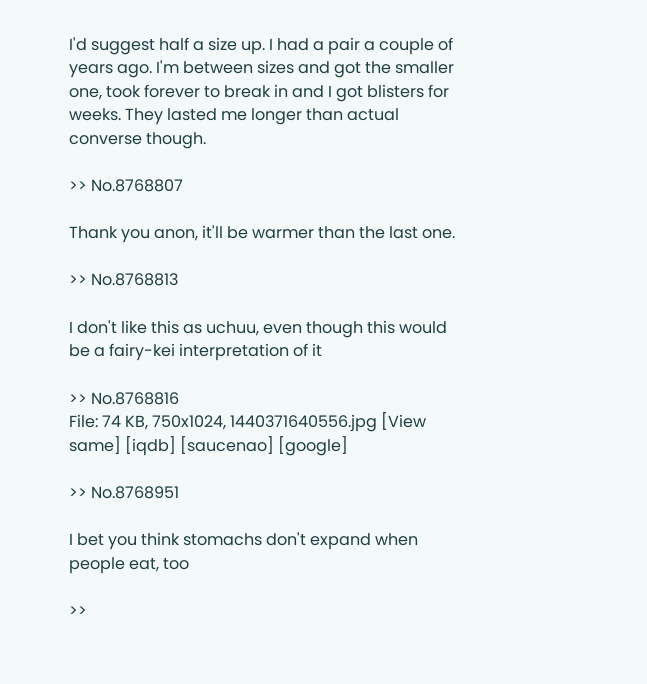I'd suggest half a size up. I had a pair a couple of years ago. I'm between sizes and got the smaller one, took forever to break in and I got blisters for weeks. They lasted me longer than actual converse though.

>> No.8768807

Thank you anon, it'll be warmer than the last one.

>> No.8768813

I don't like this as uchuu, even though this would be a fairy-kei interpretation of it

>> No.8768816
File: 74 KB, 750x1024, 1440371640556.jpg [View same] [iqdb] [saucenao] [google]

>> No.8768951

I bet you think stomachs don't expand when people eat, too

>>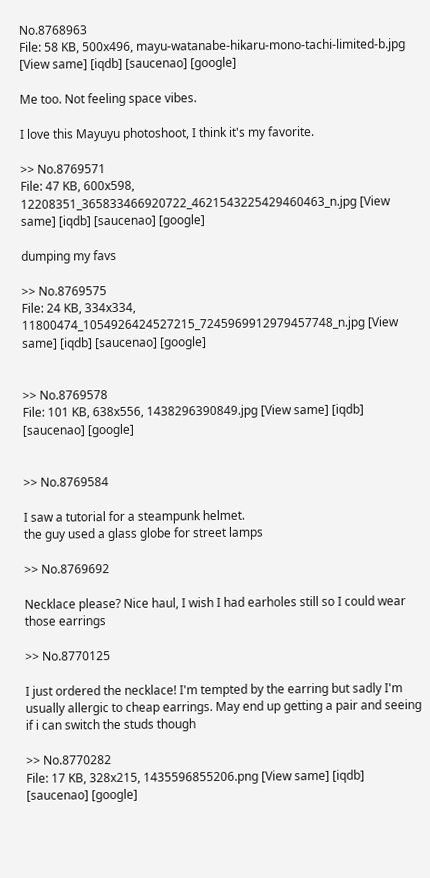No.8768963
File: 58 KB, 500x496, mayu-watanabe-hikaru-mono-tachi-limited-b.jpg [View same] [iqdb] [saucenao] [google]

Me too. Not feeling space vibes.

I love this Mayuyu photoshoot, I think it's my favorite.

>> No.8769571
File: 47 KB, 600x598, 12208351_365833466920722_4621543225429460463_n.jpg [View same] [iqdb] [saucenao] [google]

dumping my favs

>> No.8769575
File: 24 KB, 334x334, 11800474_1054926424527215_7245969912979457748_n.jpg [View same] [iqdb] [saucenao] [google]


>> No.8769578
File: 101 KB, 638x556, 1438296390849.jpg [View same] [iqdb] [saucenao] [google]


>> No.8769584

I saw a tutorial for a steampunk helmet.
the guy used a glass globe for street lamps

>> No.8769692

Necklace please? Nice haul, I wish I had earholes still so I could wear those earrings

>> No.8770125

I just ordered the necklace! I'm tempted by the earring but sadly I'm usually allergic to cheap earrings. May end up getting a pair and seeing if i can switch the studs though

>> No.8770282
File: 17 KB, 328x215, 1435596855206.png [View same] [iqdb] [saucenao] [google]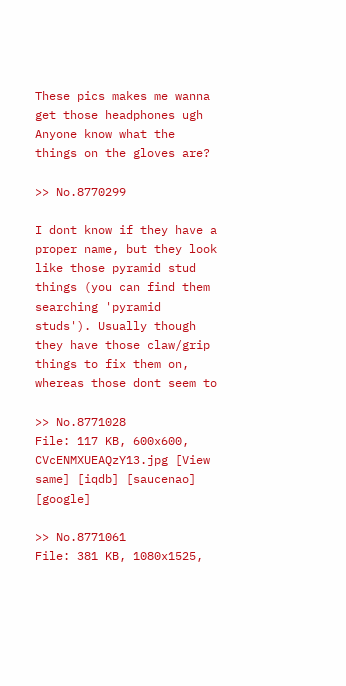These pics makes me wanna get those headphones ugh
Anyone know what the things on the gloves are?

>> No.8770299

I dont know if they have a proper name, but they look like those pyramid stud things (you can find them searching 'pyramid studs'). Usually though they have those claw/grip things to fix them on, whereas those dont seem to

>> No.8771028
File: 117 KB, 600x600, CVcENMXUEAQzY13.jpg [View same] [iqdb] [saucenao] [google]

>> No.8771061
File: 381 KB, 1080x1525,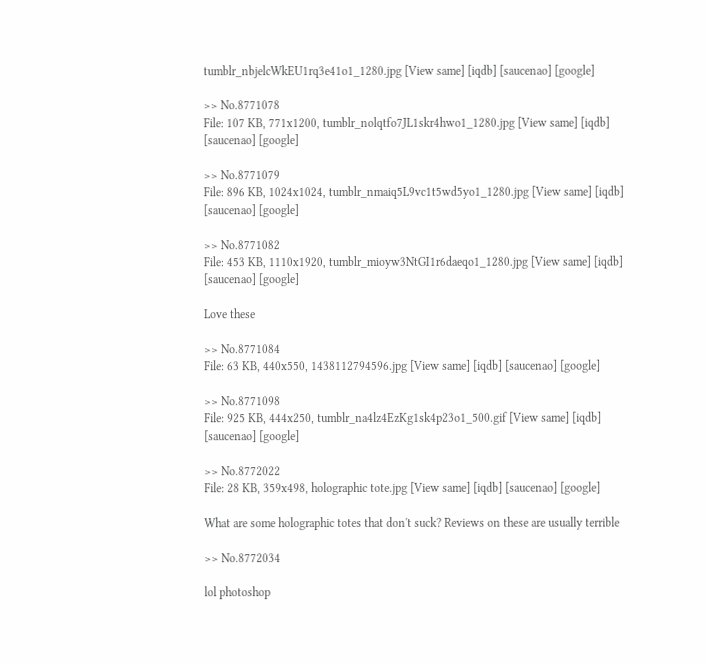tumblr_nbjelcWkEU1rq3e41o1_1280.jpg [View same] [iqdb] [saucenao] [google]

>> No.8771078
File: 107 KB, 771x1200, tumblr_nolqtfo7JL1skr4hwo1_1280.jpg [View same] [iqdb] [saucenao] [google]

>> No.8771079
File: 896 KB, 1024x1024, tumblr_nmaiq5L9vc1t5wd5yo1_1280.jpg [View same] [iqdb] [saucenao] [google]

>> No.8771082
File: 453 KB, 1110x1920, tumblr_mioyw3NtGI1r6daeqo1_1280.jpg [View same] [iqdb] [saucenao] [google]

Love these

>> No.8771084
File: 63 KB, 440x550, 1438112794596.jpg [View same] [iqdb] [saucenao] [google]

>> No.8771098
File: 925 KB, 444x250, tumblr_na4lz4EzKg1sk4p23o1_500.gif [View same] [iqdb] [saucenao] [google]

>> No.8772022
File: 28 KB, 359x498, holographic tote.jpg [View same] [iqdb] [saucenao] [google]

What are some holographic totes that don't suck? Reviews on these are usually terrible

>> No.8772034

lol photoshop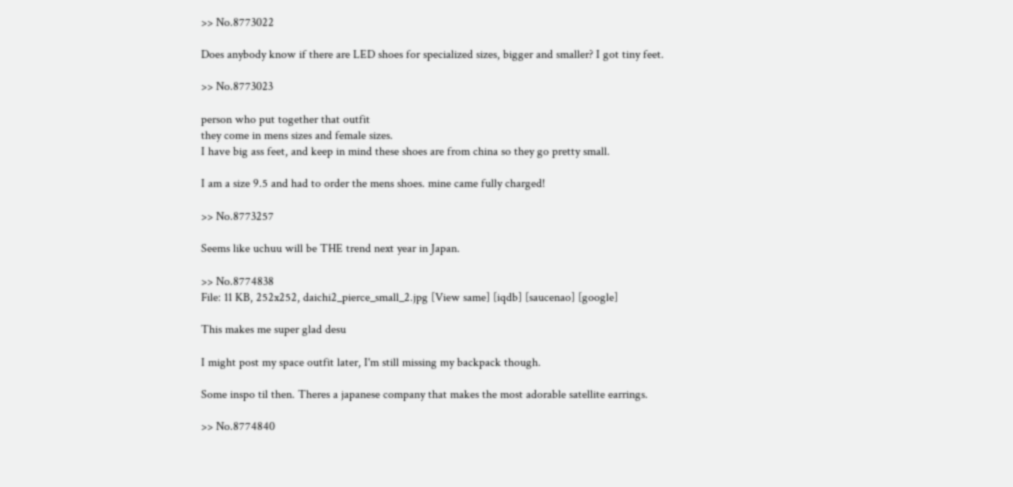>> No.8773022

Does anybody know if there are LED shoes for specialized sizes, bigger and smaller? I got tiny feet.

>> No.8773023

person who put together that outfit
they come in mens sizes and female sizes.
I have big ass feet, and keep in mind these shoes are from china so they go pretty small.

I am a size 9.5 and had to order the mens shoes. mine came fully charged!

>> No.8773257

Seems like uchuu will be THE trend next year in Japan.

>> No.8774838
File: 11 KB, 252x252, daichi2_pierce_small_2.jpg [View same] [iqdb] [saucenao] [google]

This makes me super glad desu

I might post my space outfit later, I'm still missing my backpack though.

Some inspo til then. Theres a japanese company that makes the most adorable satellite earrings.

>> No.8774840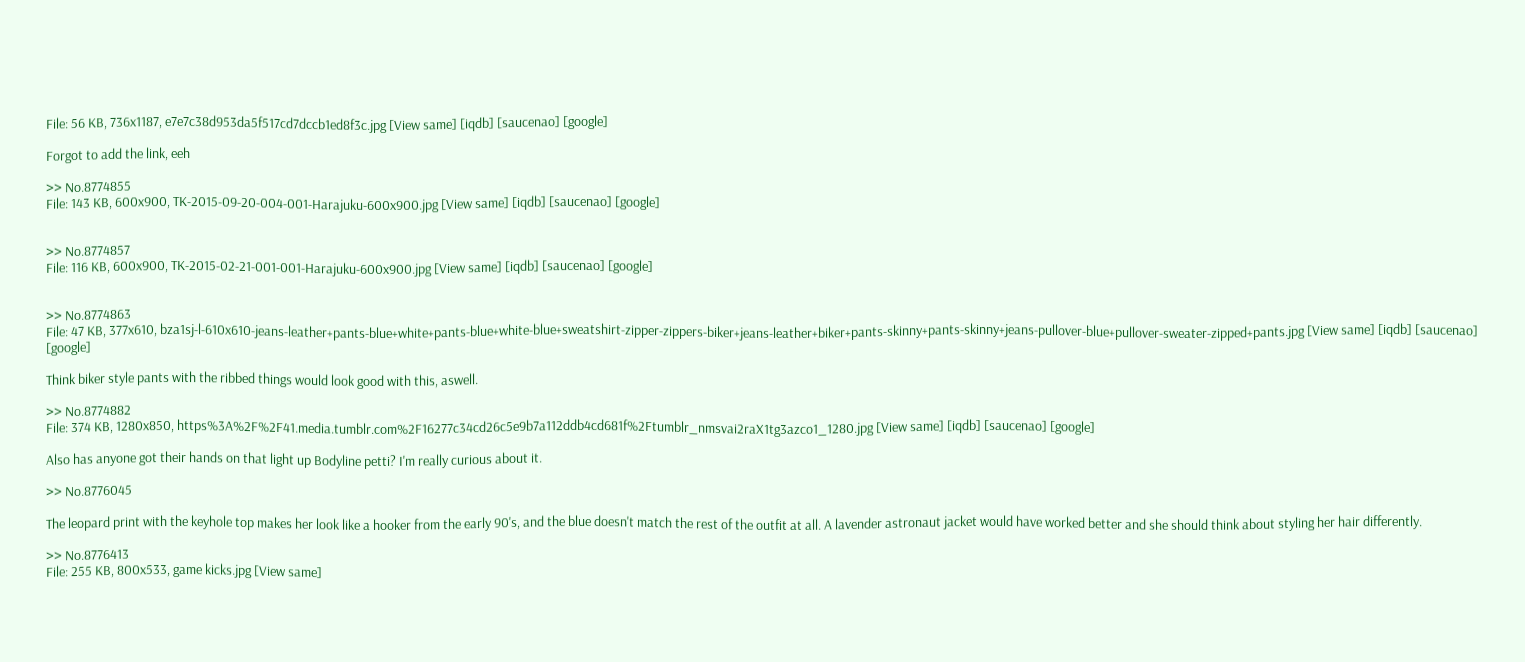File: 56 KB, 736x1187, e7e7c38d953da5f517cd7dccb1ed8f3c.jpg [View same] [iqdb] [saucenao] [google]

Forgot to add the link, eeh

>> No.8774855
File: 143 KB, 600x900, TK-2015-09-20-004-001-Harajuku-600x900.jpg [View same] [iqdb] [saucenao] [google]


>> No.8774857
File: 116 KB, 600x900, TK-2015-02-21-001-001-Harajuku-600x900.jpg [View same] [iqdb] [saucenao] [google]


>> No.8774863
File: 47 KB, 377x610, bza1sj-l-610x610-jeans-leather+pants-blue+white+pants-blue+white-blue+sweatshirt-zipper-zippers-biker+jeans-leather+biker+pants-skinny+pants-skinny+jeans-pullover-blue+pullover-sweater-zipped+pants.jpg [View same] [iqdb] [saucenao] [google]

Think biker style pants with the ribbed things would look good with this, aswell.

>> No.8774882
File: 374 KB, 1280x850, https%3A%2F%2F41.media.tumblr.com%2F16277c34cd26c5e9b7a112ddb4cd681f%2Ftumblr_nmsvai2raX1tg3azco1_1280.jpg [View same] [iqdb] [saucenao] [google]

Also has anyone got their hands on that light up Bodyline petti? I'm really curious about it.

>> No.8776045

The leopard print with the keyhole top makes her look like a hooker from the early 90's, and the blue doesn't match the rest of the outfit at all. A lavender astronaut jacket would have worked better and she should think about styling her hair differently.

>> No.8776413
File: 255 KB, 800x533, game kicks.jpg [View same]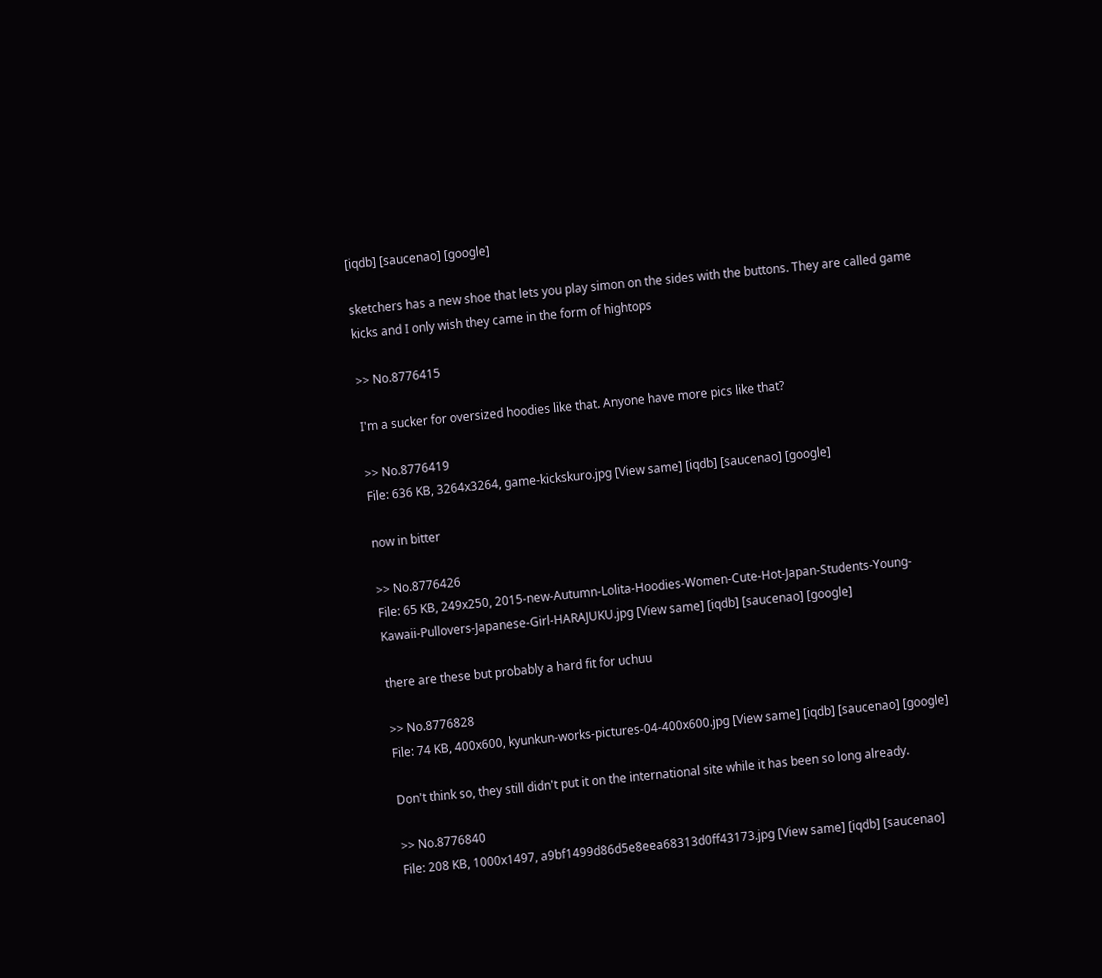[iqdb] [saucenao] [google]

sketchers has a new shoe that lets you play simon on the sides with the buttons. They are called game kicks and I only wish they came in the form of hightops

>> No.8776415

I'm a sucker for oversized hoodies like that. Anyone have more pics like that?

>> No.8776419
File: 636 KB, 3264x3264, game-kickskuro.jpg [View same] [iqdb] [saucenao] [google]

now in bitter

>> No.8776426
File: 65 KB, 249x250, 2015-new-Autumn-Lolita-Hoodies-Women-Cute-Hot-Japan-Students-Young-Kawaii-Pullovers-Japanese-Girl-HARAJUKU.jpg [View same] [iqdb] [saucenao] [google]

there are these but probably a hard fit for uchuu

>> No.8776828
File: 74 KB, 400x600, kyunkun-works-pictures-04-400x600.jpg [View same] [iqdb] [saucenao] [google]

Don't think so, they still didn't put it on the international site while it has been so long already.

>> No.8776840
File: 208 KB, 1000x1497, a9bf1499d86d5e8eea68313d0ff43173.jpg [View same] [iqdb] [saucenao]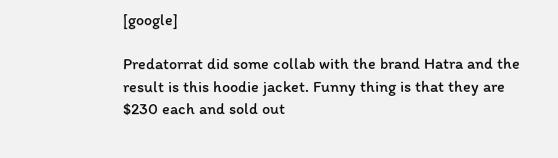[google]

Predatorrat did some collab with the brand Hatra and the result is this hoodie jacket. Funny thing is that they are $230 each and sold out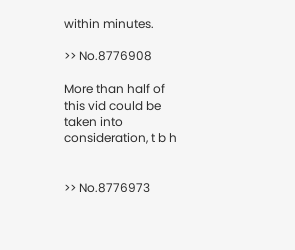within minutes.

>> No.8776908

More than half of this vid could be taken into consideration, t b h


>> No.8776973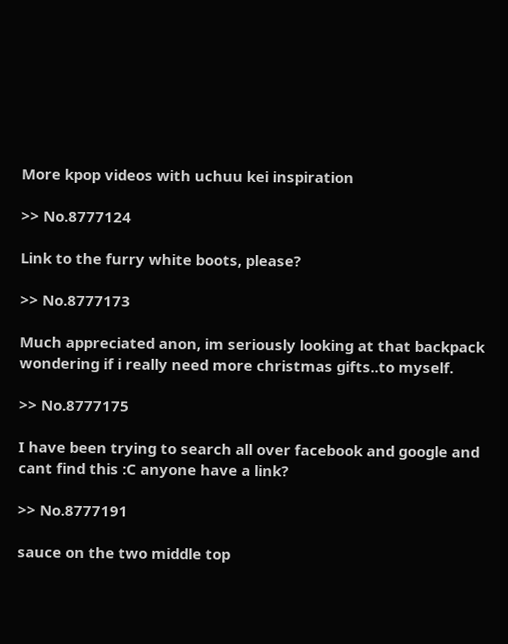More kpop videos with uchuu kei inspiration

>> No.8777124

Link to the furry white boots, please?

>> No.8777173

Much appreciated anon, im seriously looking at that backpack wondering if i really need more christmas gifts..to myself.

>> No.8777175

I have been trying to search all over facebook and google and cant find this :C anyone have a link?

>> No.8777191

sauce on the two middle top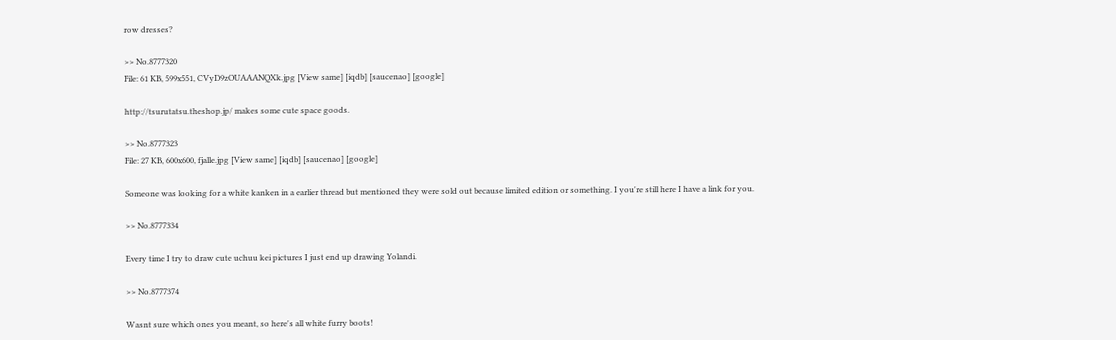row dresses?

>> No.8777320
File: 61 KB, 599x551, CVyD9zOUAAANQXk.jpg [View same] [iqdb] [saucenao] [google]

http://tsurutatsu.theshop.jp/ makes some cute space goods.

>> No.8777323
File: 27 KB, 600x600, fjalle.jpg [View same] [iqdb] [saucenao] [google]

Someone was looking for a white kanken in a earlier thread but mentioned they were sold out because limited edition or something. I you're still here I have a link for you.

>> No.8777334

Every time I try to draw cute uchuu kei pictures I just end up drawing Yolandi.

>> No.8777374

Wasnt sure which ones you meant, so here's all white furry boots!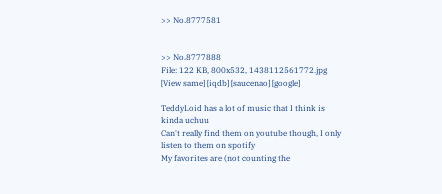>> No.8777581


>> No.8777888
File: 122 KB, 800x532, 1438112561772.jpg [View same] [iqdb] [saucenao] [google]

TeddyLoid has a lot of music that I think is kinda uchuu
Can't really find them on youtube though, I only listen to them on spotify
My favorites are (not counting the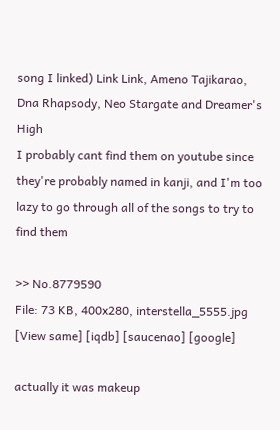song I linked) Link Link, Ameno Tajikarao, Dna Rhapsody, Neo Stargate and Dreamer's High
I probably cant find them on youtube since they're probably named in kanji, and I'm too lazy to go through all of the songs to try to find them

>> No.8779590
File: 73 KB, 400x280, interstella_5555.jpg [View same] [iqdb] [saucenao] [google]

actually it was makeup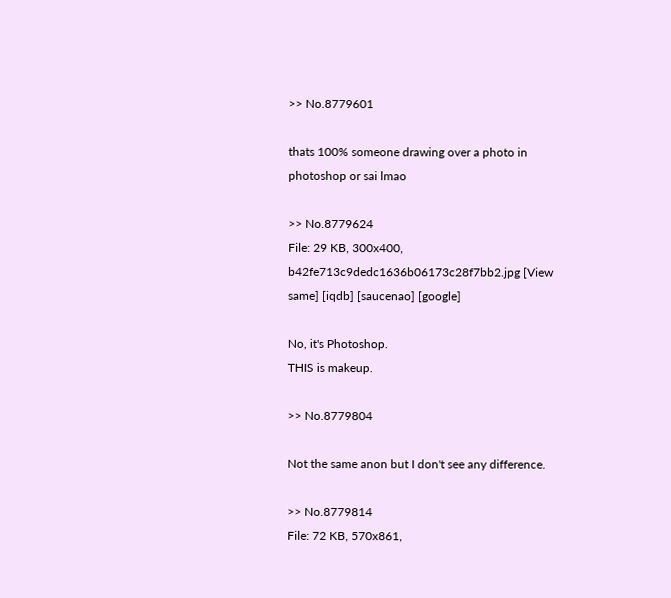>> No.8779601

thats 100% someone drawing over a photo in photoshop or sai lmao

>> No.8779624
File: 29 KB, 300x400, b42fe713c9dedc1636b06173c28f7bb2.jpg [View same] [iqdb] [saucenao] [google]

No, it's Photoshop.
THIS is makeup.

>> No.8779804

Not the same anon but I don't see any difference.

>> No.8779814
File: 72 KB, 570x861,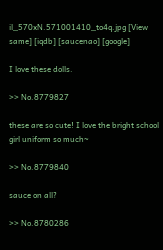il_570xN.571001410_to4q.jpg [View same] [iqdb] [saucenao] [google]

I love these dolls.

>> No.8779827

these are so cute! I love the bright school girl uniform so much~

>> No.8779840

sauce on all?

>> No.8780286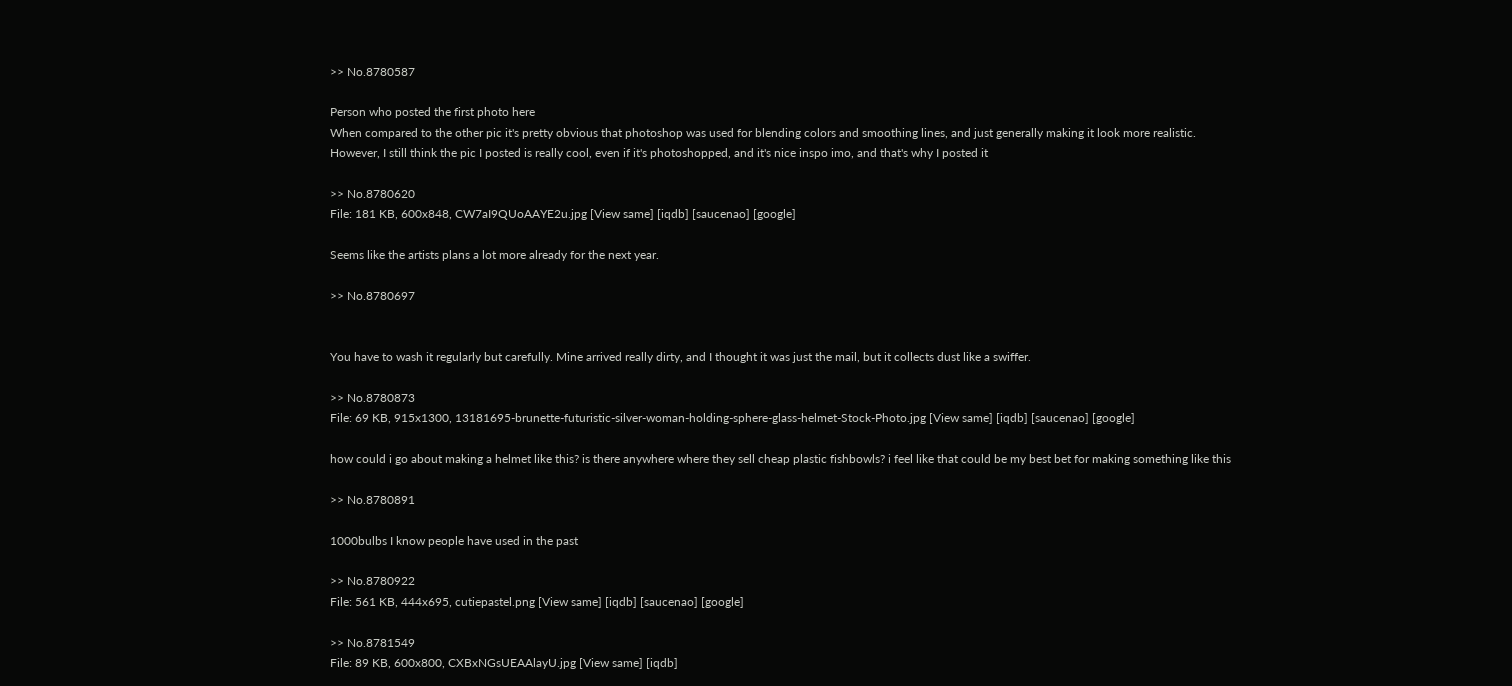>> No.8780587

Person who posted the first photo here
When compared to the other pic it's pretty obvious that photoshop was used for blending colors and smoothing lines, and just generally making it look more realistic.
However, I still think the pic I posted is really cool, even if it's photoshopped, and it's nice inspo imo, and that's why I posted it

>> No.8780620
File: 181 KB, 600x848, CW7aI9QUoAAYE2u.jpg [View same] [iqdb] [saucenao] [google]

Seems like the artists plans a lot more already for the next year.

>> No.8780697


You have to wash it regularly but carefully. Mine arrived really dirty, and I thought it was just the mail, but it collects dust like a swiffer.

>> No.8780873
File: 69 KB, 915x1300, 13181695-brunette-futuristic-silver-woman-holding-sphere-glass-helmet-Stock-Photo.jpg [View same] [iqdb] [saucenao] [google]

how could i go about making a helmet like this? is there anywhere where they sell cheap plastic fishbowls? i feel like that could be my best bet for making something like this

>> No.8780891

1000bulbs I know people have used in the past

>> No.8780922
File: 561 KB, 444x695, cutiepastel.png [View same] [iqdb] [saucenao] [google]

>> No.8781549
File: 89 KB, 600x800, CXBxNGsUEAAlayU.jpg [View same] [iqdb]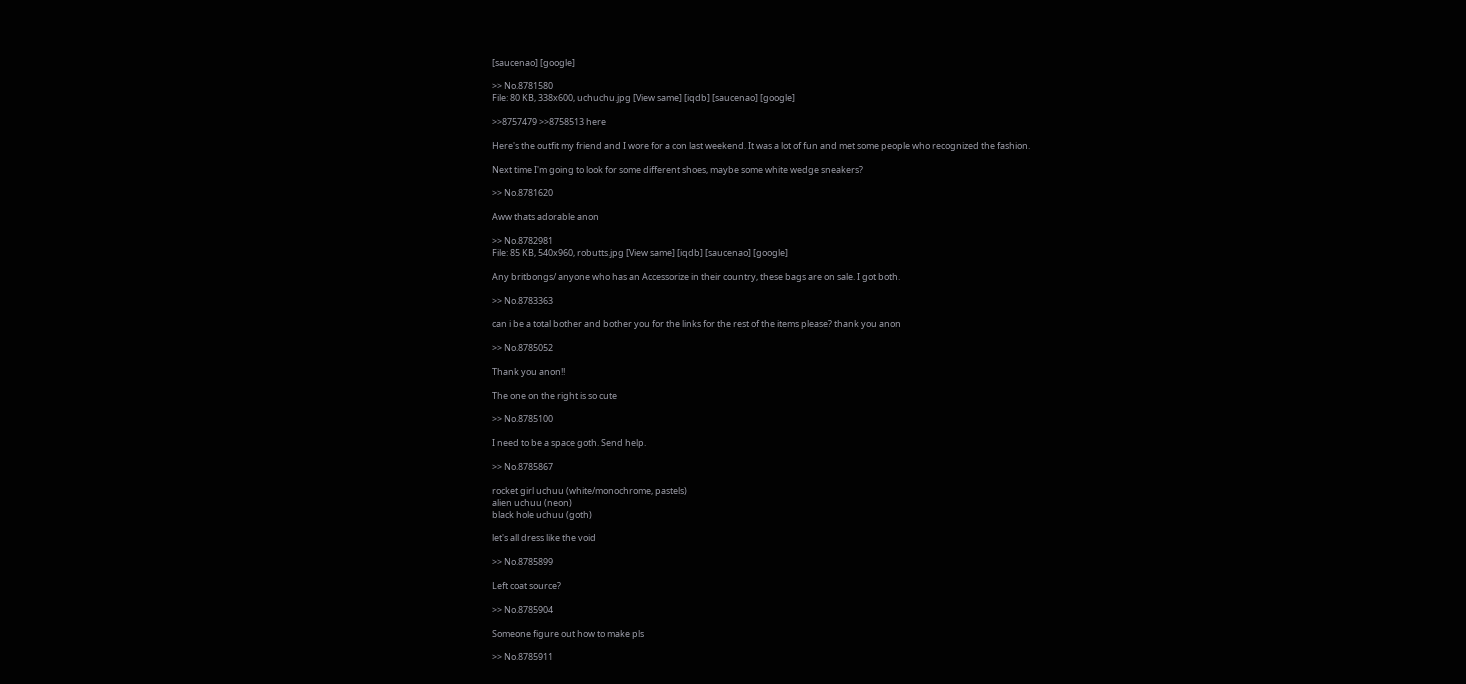[saucenao] [google]

>> No.8781580
File: 80 KB, 338x600, uchuchu.jpg [View same] [iqdb] [saucenao] [google]

>>8757479 >>8758513 here

Here's the outfit my friend and I wore for a con last weekend. It was a lot of fun and met some people who recognized the fashion.

Next time I'm going to look for some different shoes, maybe some white wedge sneakers?

>> No.8781620

Aww thats adorable anon

>> No.8782981
File: 85 KB, 540x960, robutts.jpg [View same] [iqdb] [saucenao] [google]

Any britbongs/ anyone who has an Accessorize in their country, these bags are on sale. I got both.

>> No.8783363

can i be a total bother and bother you for the links for the rest of the items please? thank you anon

>> No.8785052

Thank you anon!!

The one on the right is so cute

>> No.8785100

I need to be a space goth. Send help.

>> No.8785867

rocket girl uchuu (white/monochrome, pastels)
alien uchuu (neon)
black hole uchuu (goth)

let's all dress like the void

>> No.8785899

Left coat source?

>> No.8785904

Someone figure out how to make pls

>> No.8785911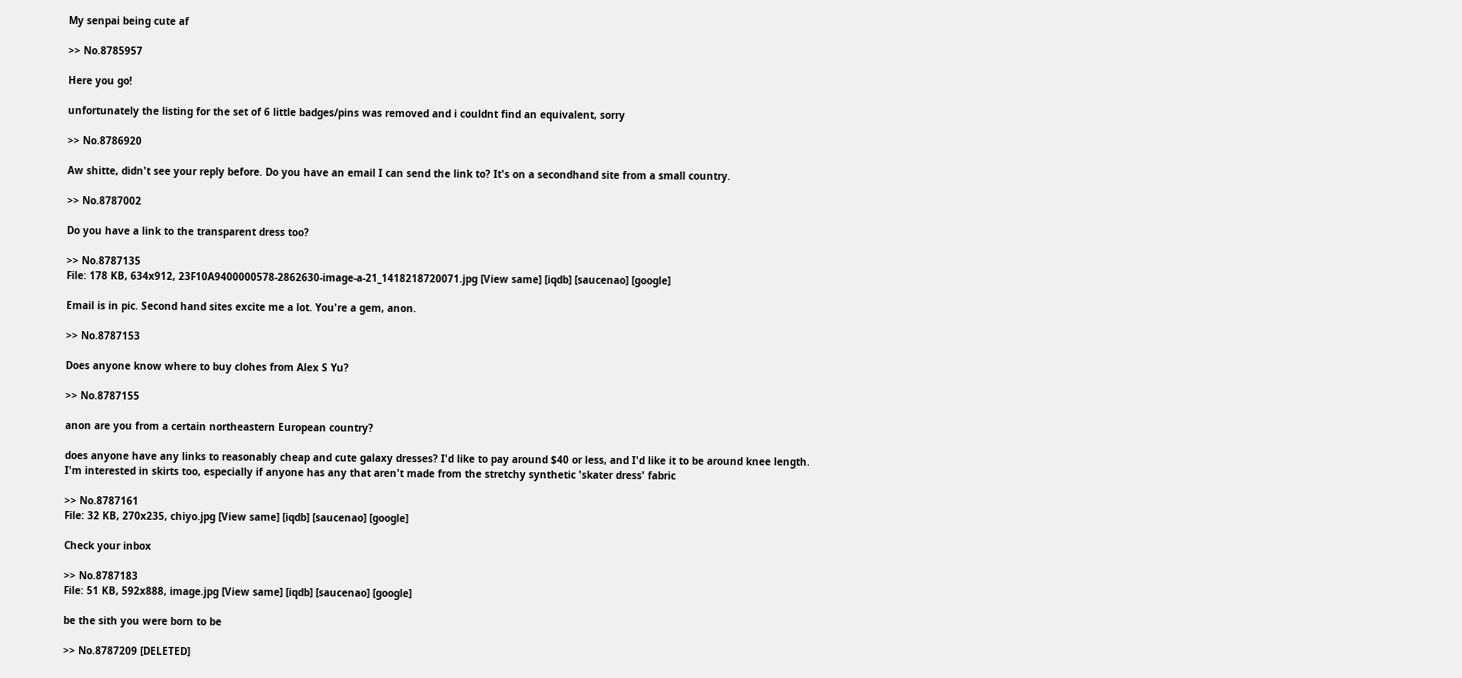My senpai being cute af

>> No.8785957

Here you go!

unfortunately the listing for the set of 6 little badges/pins was removed and i couldnt find an equivalent, sorry

>> No.8786920

Aw shitte, didn't see your reply before. Do you have an email I can send the link to? It's on a secondhand site from a small country.

>> No.8787002

Do you have a link to the transparent dress too?

>> No.8787135
File: 178 KB, 634x912, 23F10A9400000578-2862630-image-a-21_1418218720071.jpg [View same] [iqdb] [saucenao] [google]

Email is in pic. Second hand sites excite me a lot. You're a gem, anon.

>> No.8787153

Does anyone know where to buy clohes from Alex S Yu?

>> No.8787155

anon are you from a certain northeastern European country?

does anyone have any links to reasonably cheap and cute galaxy dresses? I'd like to pay around $40 or less, and I'd like it to be around knee length.
I'm interested in skirts too, especially if anyone has any that aren't made from the stretchy synthetic 'skater dress' fabric

>> No.8787161
File: 32 KB, 270x235, chiyo.jpg [View same] [iqdb] [saucenao] [google]

Check your inbox

>> No.8787183
File: 51 KB, 592x888, image.jpg [View same] [iqdb] [saucenao] [google]

be the sith you were born to be

>> No.8787209 [DELETED]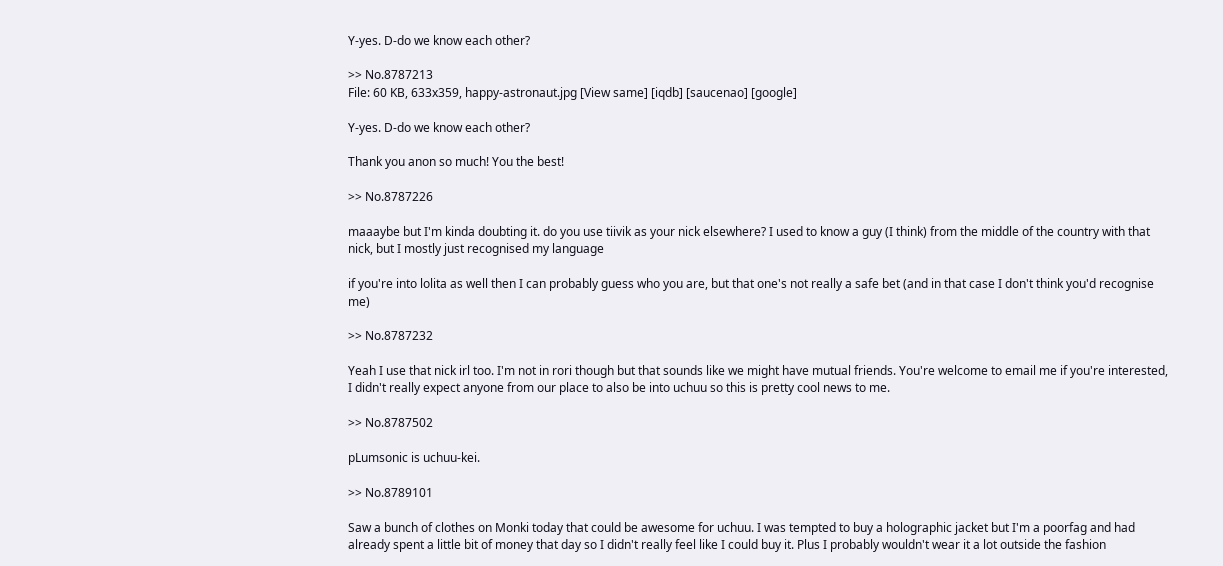Y-yes. D-do we know each other?

>> No.8787213
File: 60 KB, 633x359, happy-astronaut.jpg [View same] [iqdb] [saucenao] [google]

Y-yes. D-do we know each other?

Thank you anon so much! You the best!

>> No.8787226

maaaybe but I'm kinda doubting it. do you use tiivik as your nick elsewhere? I used to know a guy (I think) from the middle of the country with that nick, but I mostly just recognised my language

if you're into lolita as well then I can probably guess who you are, but that one's not really a safe bet (and in that case I don't think you'd recognise me)

>> No.8787232

Yeah I use that nick irl too. I'm not in rori though but that sounds like we might have mutual friends. You're welcome to email me if you're interested, I didn't really expect anyone from our place to also be into uchuu so this is pretty cool news to me.

>> No.8787502

pLumsonic is uchuu-kei.

>> No.8789101

Saw a bunch of clothes on Monki today that could be awesome for uchuu. I was tempted to buy a holographic jacket but I'm a poorfag and had already spent a little bit of money that day so I didn't really feel like I could buy it. Plus I probably wouldn't wear it a lot outside the fashion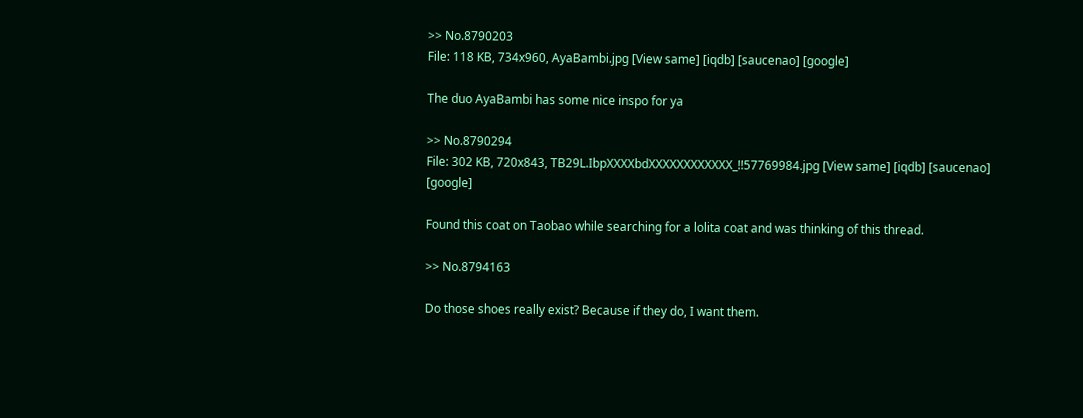>> No.8790203
File: 118 KB, 734x960, AyaBambi.jpg [View same] [iqdb] [saucenao] [google]

The duo AyaBambi has some nice inspo for ya

>> No.8790294
File: 302 KB, 720x843, TB29L.IbpXXXXbdXXXXXXXXXXXX_!!57769984.jpg [View same] [iqdb] [saucenao] [google]

Found this coat on Taobao while searching for a lolita coat and was thinking of this thread.

>> No.8794163

Do those shoes really exist? Because if they do, I want them.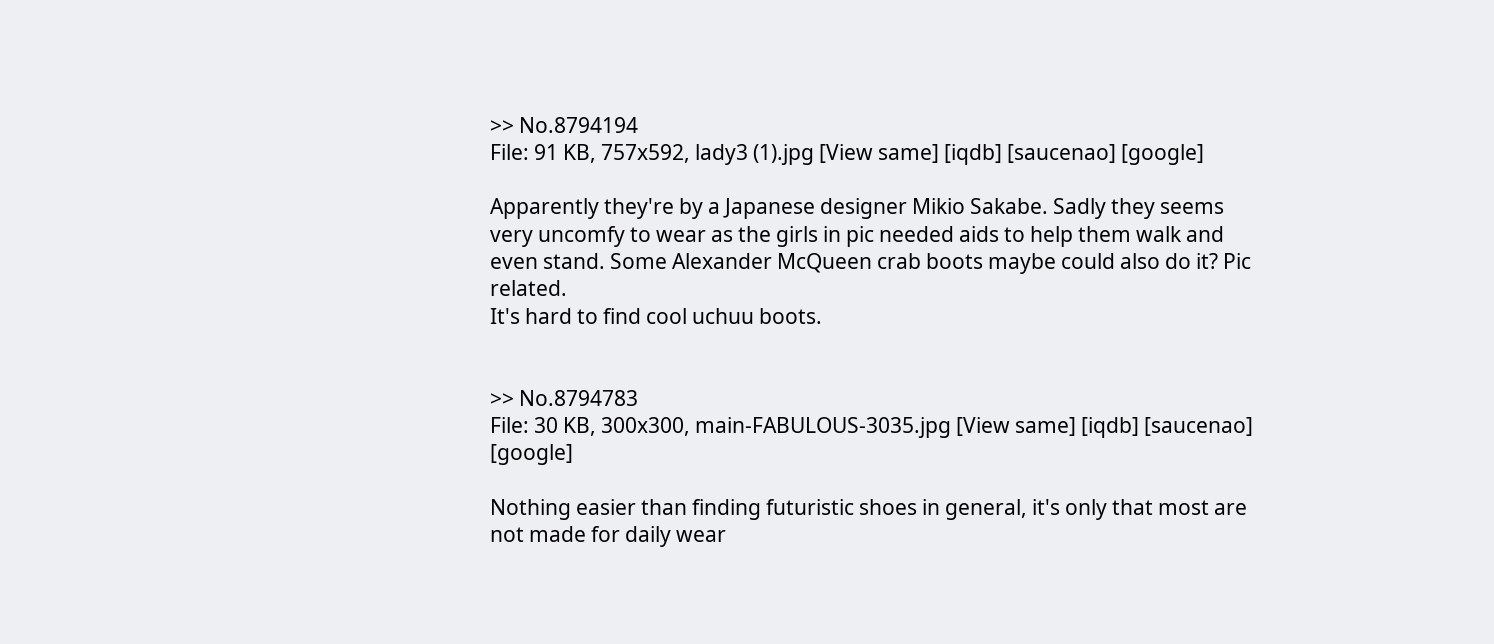>> No.8794194
File: 91 KB, 757x592, lady3 (1).jpg [View same] [iqdb] [saucenao] [google]

Apparently they're by a Japanese designer Mikio Sakabe. Sadly they seems very uncomfy to wear as the girls in pic needed aids to help them walk and even stand. Some Alexander McQueen crab boots maybe could also do it? Pic related.
It's hard to find cool uchuu boots.


>> No.8794783
File: 30 KB, 300x300, main-FABULOUS-3035.jpg [View same] [iqdb] [saucenao] [google]

Nothing easier than finding futuristic shoes in general, it's only that most are not made for daily wear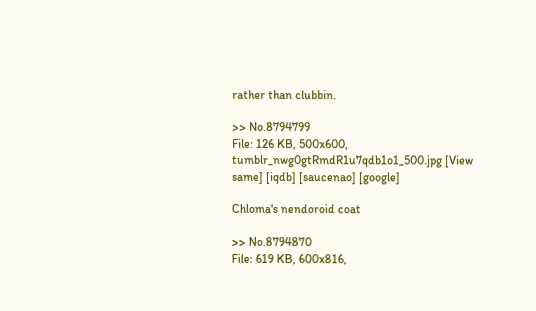rather than clubbin.

>> No.8794799
File: 126 KB, 500x600, tumblr_nwg0gtRmdR1u7qdb1o1_500.jpg [View same] [iqdb] [saucenao] [google]

Chloma's nendoroid coat

>> No.8794870
File: 619 KB, 600x816,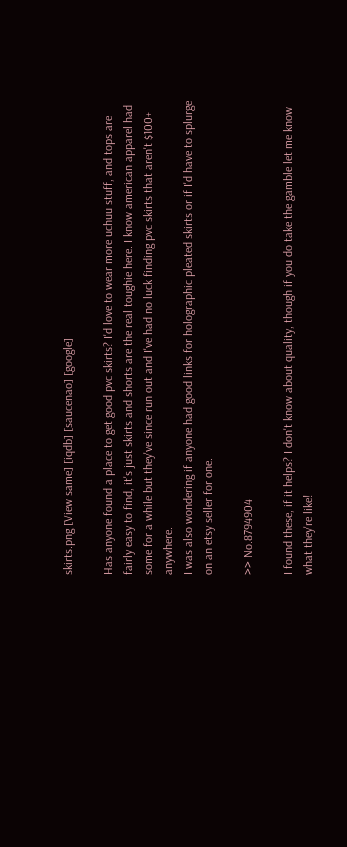skirts.png [View same] [iqdb] [saucenao] [google]

Has anyone found a place to get good pvc skirts? I'd love to wear more uchuu stuff, and tops are fairly easy to find, it's just skirts and shorts are the real toughie here. I know american apparel had some for a while but they've since run out and I've had no luck finding pvc skirts that aren't $100+ anywhere.
I was also wondering if anyone had good links for holographic pleated skirts or if I'd have to splurge on an etsy seller for one.

>> No.8794904

I found these, if it helps? I don't know about quality, though if you do take the gamble let me know what they're like!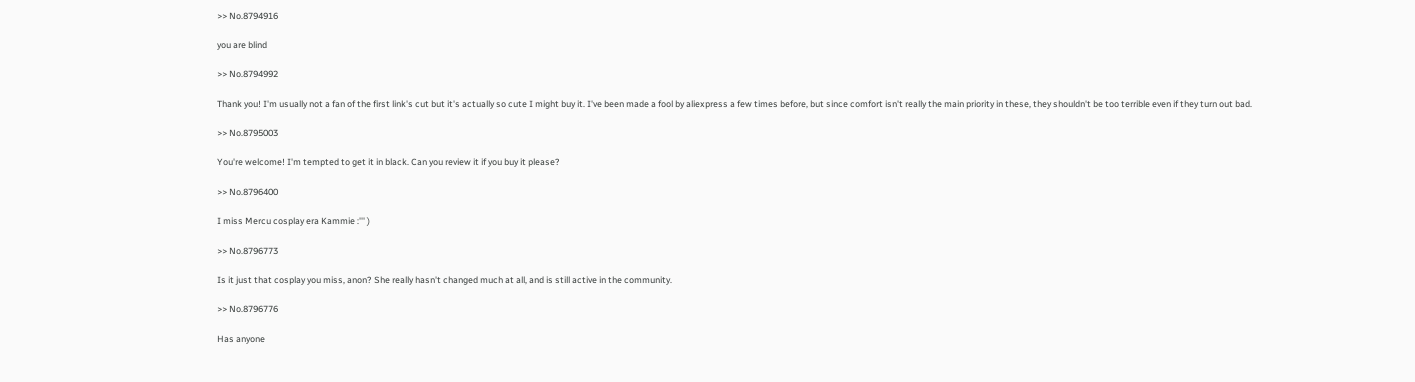>> No.8794916

you are blind

>> No.8794992

Thank you! I'm usually not a fan of the first link's cut but it's actually so cute I might buy it. I've been made a fool by aliexpress a few times before, but since comfort isn't really the main priority in these, they shouldn't be too terrible even if they turn out bad.

>> No.8795003

You're welcome! I'm tempted to get it in black. Can you review it if you buy it please?

>> No.8796400

I miss Mercu cosplay era Kammie :''' )

>> No.8796773

Is it just that cosplay you miss, anon? She really hasn't changed much at all, and is still active in the community.

>> No.8796776

Has anyone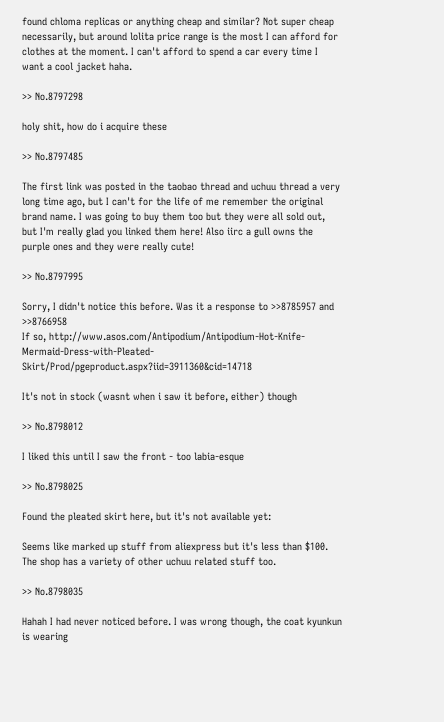found chloma replicas or anything cheap and similar? Not super cheap necessarily, but around lolita price range is the most I can afford for clothes at the moment. I can't afford to spend a car every time I want a cool jacket haha.

>> No.8797298

holy shit, how do i acquire these

>> No.8797485

The first link was posted in the taobao thread and uchuu thread a very long time ago, but I can't for the life of me remember the original brand name. I was going to buy them too but they were all sold out, but I'm really glad you linked them here! Also iirc a gull owns the purple ones and they were really cute!

>> No.8797995

Sorry, I didn't notice this before. Was it a response to >>8785957 and >>8766958
If so, http://www.asos.com/Antipodium/Antipodium-Hot-Knife-Mermaid-Dress-with-Pleated-Skirt/Prod/pgeproduct.aspx?iid=3911360&cid=14718

It's not in stock (wasnt when i saw it before, either) though

>> No.8798012

I liked this until I saw the front - too labia-esque

>> No.8798025

Found the pleated skirt here, but it's not available yet:

Seems like marked up stuff from aliexpress but it's less than $100. The shop has a variety of other uchuu related stuff too.

>> No.8798035

Hahah I had never noticed before. I was wrong though, the coat kyunkun is wearing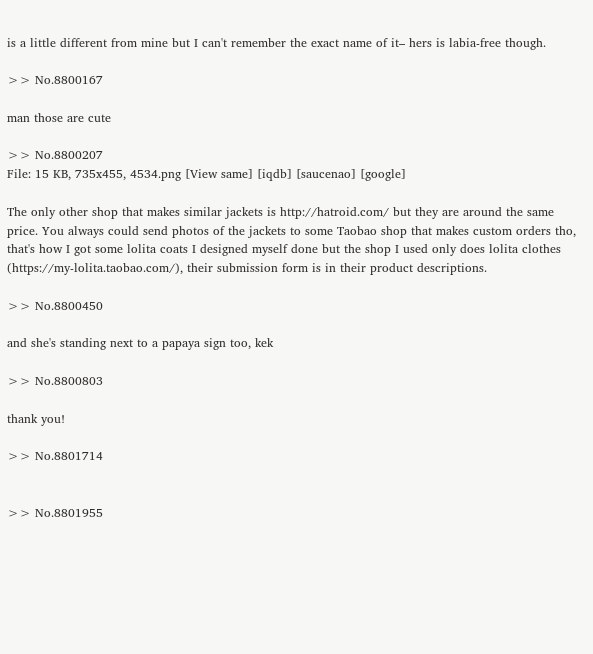is a little different from mine but I can't remember the exact name of it– hers is labia-free though.

>> No.8800167

man those are cute

>> No.8800207
File: 15 KB, 735x455, 4534.png [View same] [iqdb] [saucenao] [google]

The only other shop that makes similar jackets is http://hatroid.com/ but they are around the same price. You always could send photos of the jackets to some Taobao shop that makes custom orders tho, that's how I got some lolita coats I designed myself done but the shop I used only does lolita clothes (https://my-lolita.taobao.com/), their submission form is in their product descriptions.

>> No.8800450

and she's standing next to a papaya sign too, kek

>> No.8800803

thank you!

>> No.8801714


>> No.8801955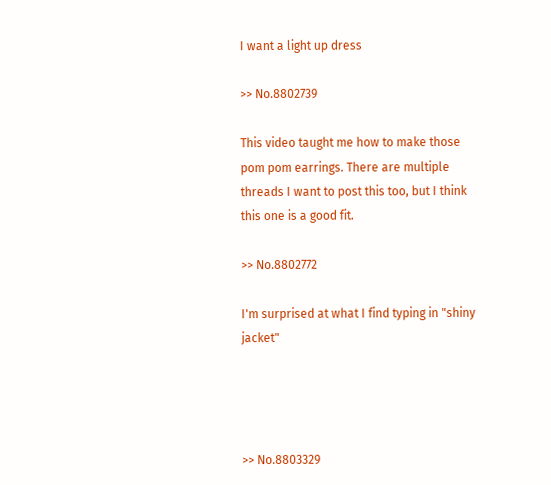I want a light up dress

>> No.8802739

This video taught me how to make those pom pom earrings. There are multiple threads I want to post this too, but I think this one is a good fit.

>> No.8802772

I'm surprised at what I find typing in "shiny jacket"




>> No.8803329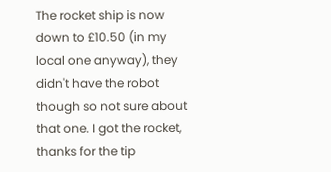The rocket ship is now down to £10.50 (in my local one anyway), they didn't have the robot though so not sure about that one. I got the rocket, thanks for the tip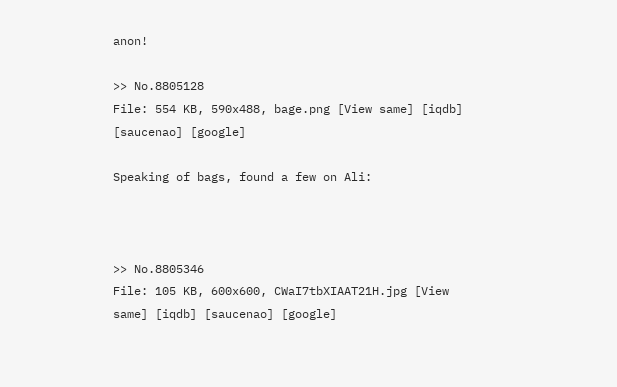anon!

>> No.8805128
File: 554 KB, 590x488, bage.png [View same] [iqdb] [saucenao] [google]

Speaking of bags, found a few on Ali:



>> No.8805346
File: 105 KB, 600x600, CWaI7tbXIAAT21H.jpg [View same] [iqdb] [saucenao] [google]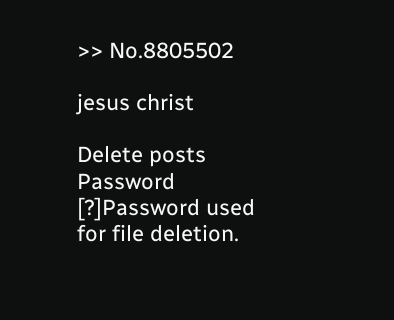>> No.8805502

jesus christ

Delete posts
Password [?]Password used for file deletion.